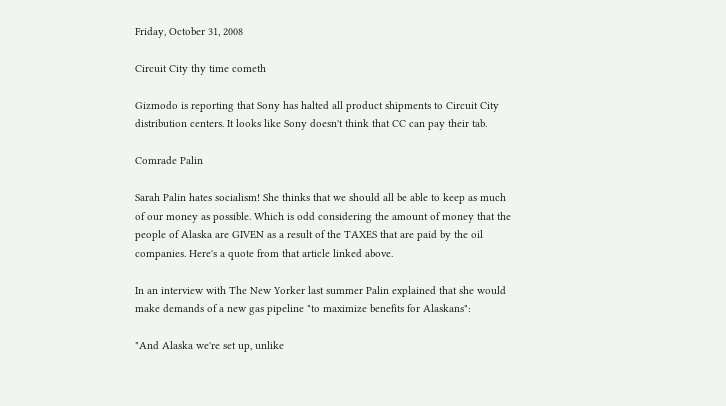Friday, October 31, 2008

Circuit City thy time cometh

Gizmodo is reporting that Sony has halted all product shipments to Circuit City distribution centers. It looks like Sony doesn't think that CC can pay their tab.

Comrade Palin

Sarah Palin hates socialism! She thinks that we should all be able to keep as much of our money as possible. Which is odd considering the amount of money that the people of Alaska are GIVEN as a result of the TAXES that are paid by the oil companies. Here's a quote from that article linked above.

In an interview with The New Yorker last summer Palin explained that she would make demands of a new gas pipeline "to maximize benefits for Alaskans":

"And Alaska we're set up, unlike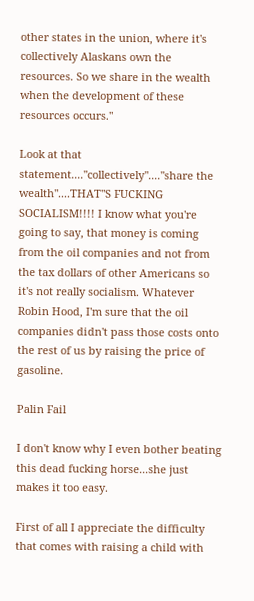other states in the union, where it's collectively Alaskans own the resources. So we share in the wealth when the development of these resources occurs."

Look at that statement...."collectively"...."share the wealth"....THAT"S FUCKING SOCIALISM!!!! I know what you're going to say, that money is coming from the oil companies and not from the tax dollars of other Americans so it's not really socialism. Whatever Robin Hood, I'm sure that the oil companies didn't pass those costs onto the rest of us by raising the price of gasoline.

Palin Fail

I don't know why I even bother beating this dead fucking horse...she just makes it too easy.

First of all I appreciate the difficulty that comes with raising a child with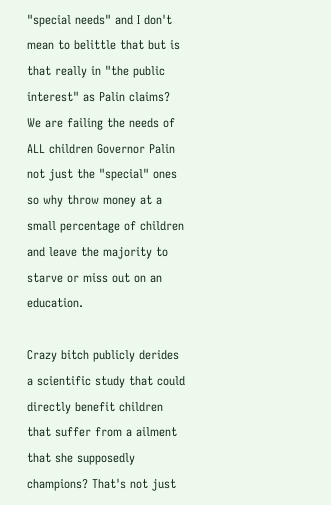"special needs" and I don't mean to belittle that but is that really in "the public interest" as Palin claims? We are failing the needs of ALL children Governor Palin not just the "special" ones so why throw money at a small percentage of children and leave the majority to starve or miss out on an education.

Crazy bitch publicly derides a scientific study that could directly benefit children that suffer from a ailment that she supposedly champions? That's not just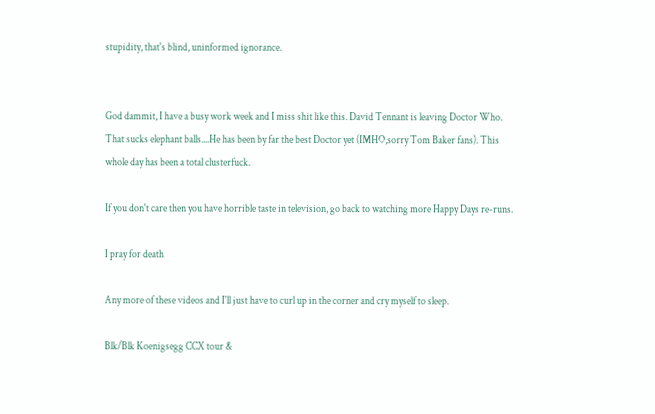stupidity, that's blind, uninformed ignorance.


God dammit, I have a busy work week and I miss shit like this. David Tennant is leaving Doctor Who. That sucks elephant balls....He has been by far the best Doctor yet (IMHO,sorry Tom Baker fans). This whole day has been a total clusterfuck.

If you don't care then you have horrible taste in television, go back to watching more Happy Days re-runs.

I pray for death

Any more of these videos and I'll just have to curl up in the corner and cry myself to sleep.

Blk/Blk Koenigsegg CCX tour &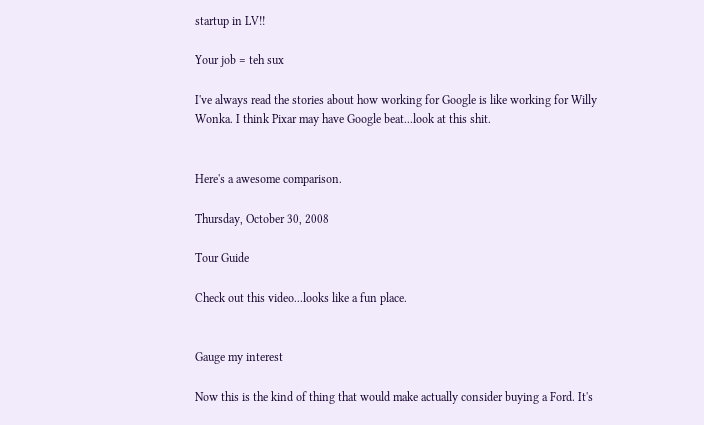startup in LV!!

Your job = teh sux

I've always read the stories about how working for Google is like working for Willy Wonka. I think Pixar may have Google beat...look at this shit.


Here's a awesome comparison.

Thursday, October 30, 2008

Tour Guide

Check out this video...looks like a fun place.


Gauge my interest

Now this is the kind of thing that would make actually consider buying a Ford. It's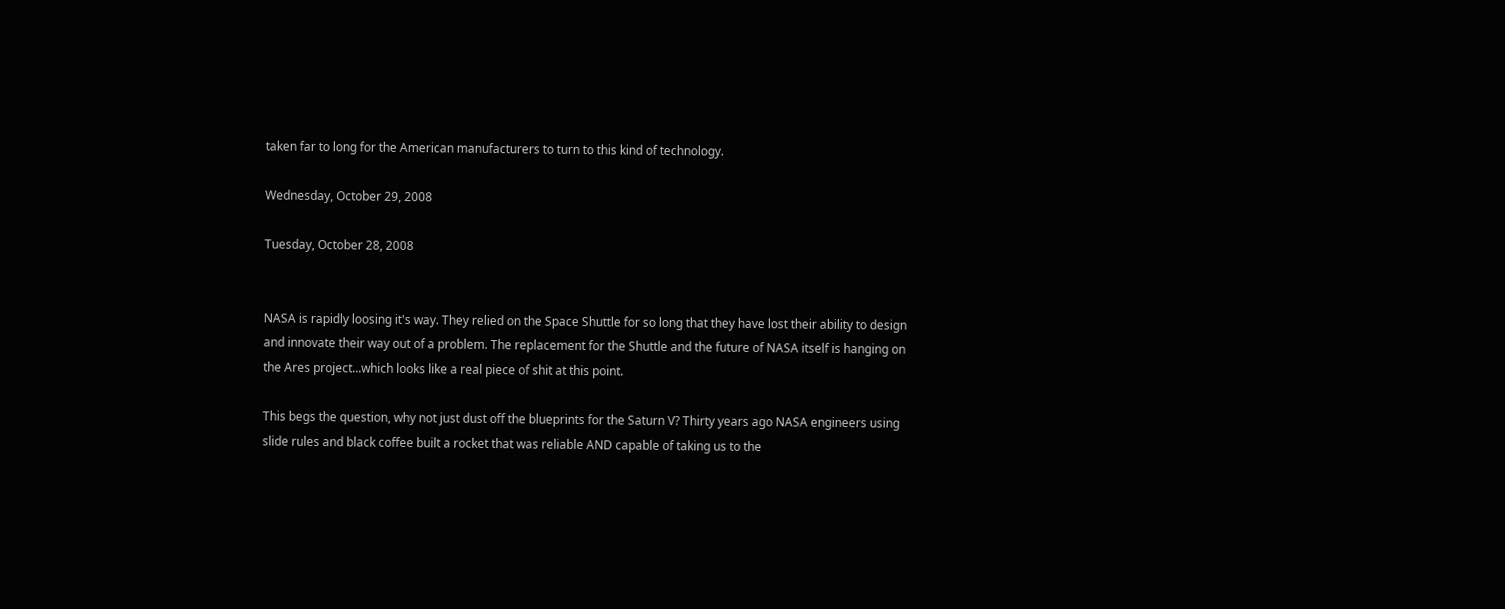taken far to long for the American manufacturers to turn to this kind of technology.

Wednesday, October 29, 2008

Tuesday, October 28, 2008


NASA is rapidly loosing it's way. They relied on the Space Shuttle for so long that they have lost their ability to design and innovate their way out of a problem. The replacement for the Shuttle and the future of NASA itself is hanging on the Ares project...which looks like a real piece of shit at this point.

This begs the question, why not just dust off the blueprints for the Saturn V? Thirty years ago NASA engineers using slide rules and black coffee built a rocket that was reliable AND capable of taking us to the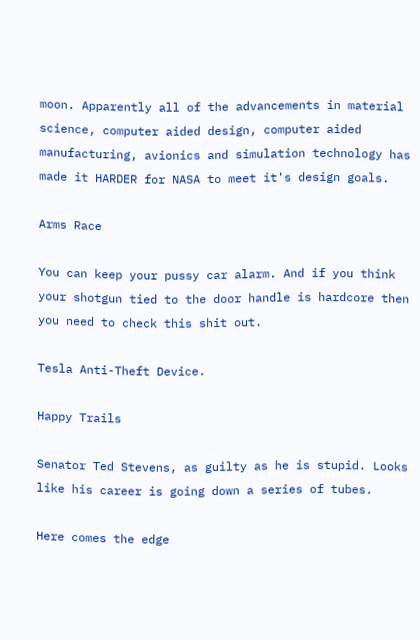moon. Apparently all of the advancements in material science, computer aided design, computer aided manufacturing, avionics and simulation technology has made it HARDER for NASA to meet it's design goals.

Arms Race

You can keep your pussy car alarm. And if you think your shotgun tied to the door handle is hardcore then you need to check this shit out.

Tesla Anti-Theft Device.

Happy Trails

Senator Ted Stevens, as guilty as he is stupid. Looks like his career is going down a series of tubes.

Here comes the edge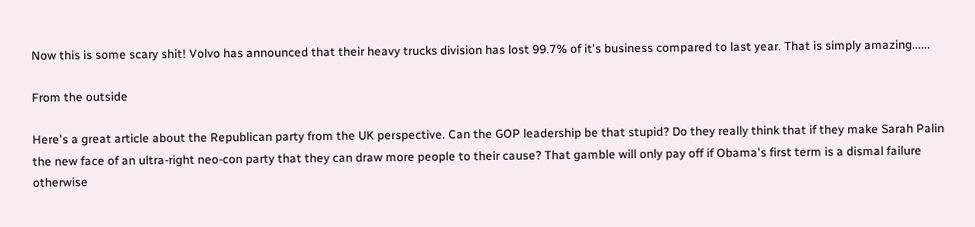Now this is some scary shit! Volvo has announced that their heavy trucks division has lost 99.7% of it's business compared to last year. That is simply amazing......

From the outside

Here's a great article about the Republican party from the UK perspective. Can the GOP leadership be that stupid? Do they really think that if they make Sarah Palin the new face of an ultra-right neo-con party that they can draw more people to their cause? That gamble will only pay off if Obama's first term is a dismal failure otherwise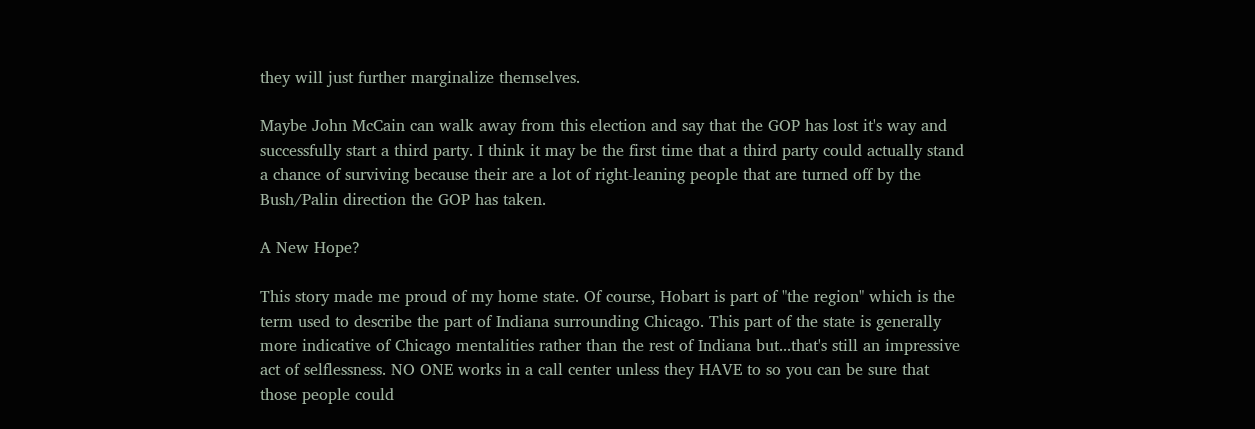they will just further marginalize themselves.

Maybe John McCain can walk away from this election and say that the GOP has lost it's way and successfully start a third party. I think it may be the first time that a third party could actually stand a chance of surviving because their are a lot of right-leaning people that are turned off by the Bush/Palin direction the GOP has taken.

A New Hope?

This story made me proud of my home state. Of course, Hobart is part of "the region" which is the term used to describe the part of Indiana surrounding Chicago. This part of the state is generally more indicative of Chicago mentalities rather than the rest of Indiana but...that's still an impressive act of selflessness. NO ONE works in a call center unless they HAVE to so you can be sure that those people could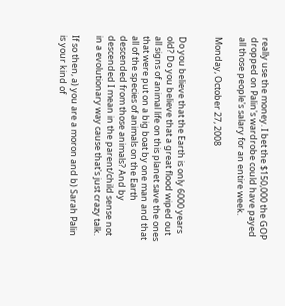really use the money. I bet the $150,000 the GOP dropped on Palin's wardrobe could have payed all those people's salary for an entire week.

Monday, October 27, 2008


Do you believe that the Earth is only 6000 years old? Do you believe that a great flood wiped out all signs of animal life on this planet save the ones that were put on a big boat by one man and that all of the species of animals on the Earth descended from those animals? And by descended I mean in the parent/child sense not in a evolutionary way cause that's just crazy talk.

If so then, a) you are a moron and b) Sarah Palin is your kind of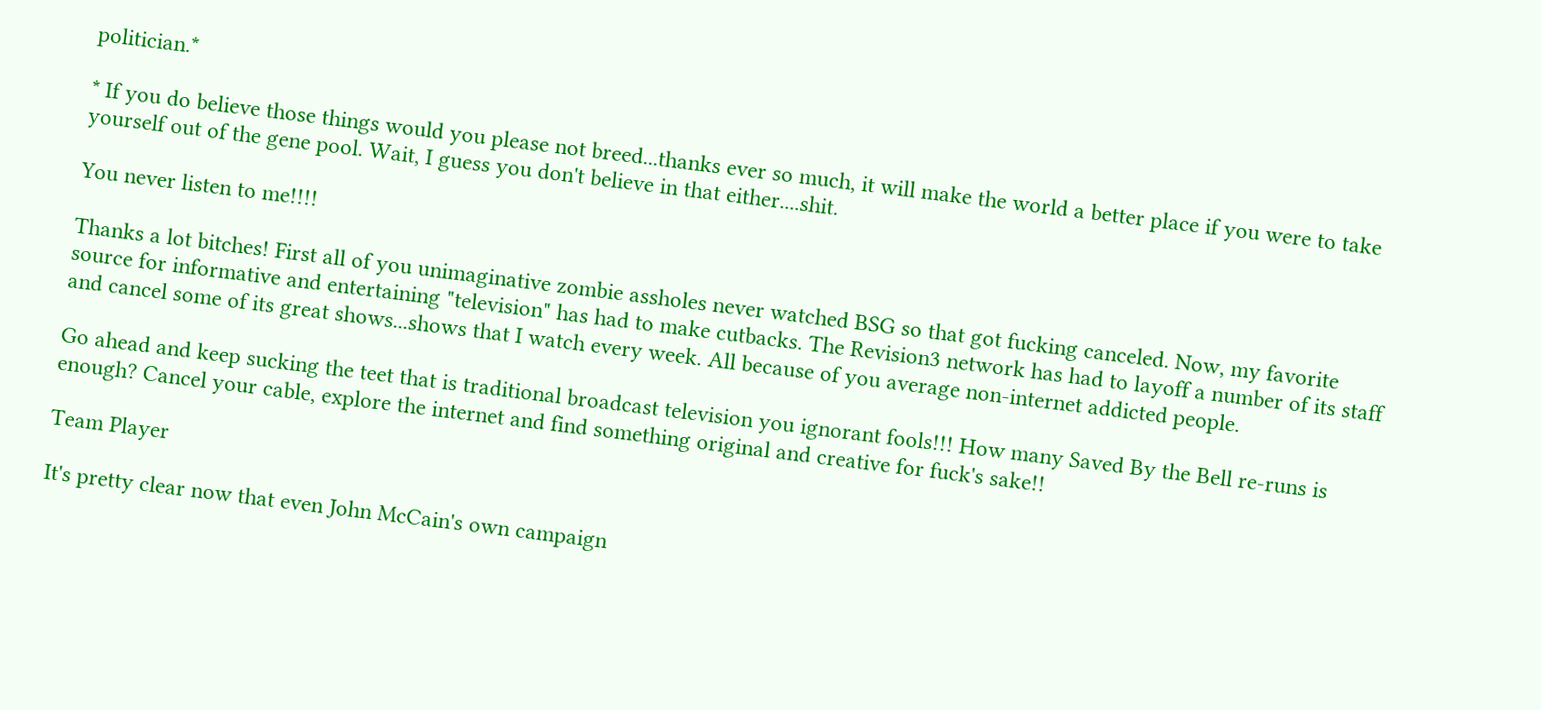politician.*

* If you do believe those things would you please not breed...thanks ever so much, it will make the world a better place if you were to take yourself out of the gene pool. Wait, I guess you don't believe in that either....shit.

You never listen to me!!!!

Thanks a lot bitches! First all of you unimaginative zombie assholes never watched BSG so that got fucking canceled. Now, my favorite source for informative and entertaining "television" has had to make cutbacks. The Revision3 network has had to layoff a number of its staff and cancel some of its great shows...shows that I watch every week. All because of you average non-internet addicted people.

Go ahead and keep sucking the teet that is traditional broadcast television you ignorant fools!!! How many Saved By the Bell re-runs is enough? Cancel your cable, explore the internet and find something original and creative for fuck's sake!!

Team Player

It's pretty clear now that even John McCain's own campaign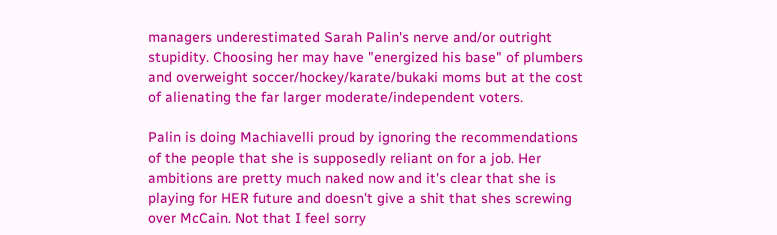managers underestimated Sarah Palin's nerve and/or outright stupidity. Choosing her may have "energized his base" of plumbers and overweight soccer/hockey/karate/bukaki moms but at the cost of alienating the far larger moderate/independent voters.

Palin is doing Machiavelli proud by ignoring the recommendations of the people that she is supposedly reliant on for a job. Her ambitions are pretty much naked now and it's clear that she is playing for HER future and doesn't give a shit that shes screwing over McCain. Not that I feel sorry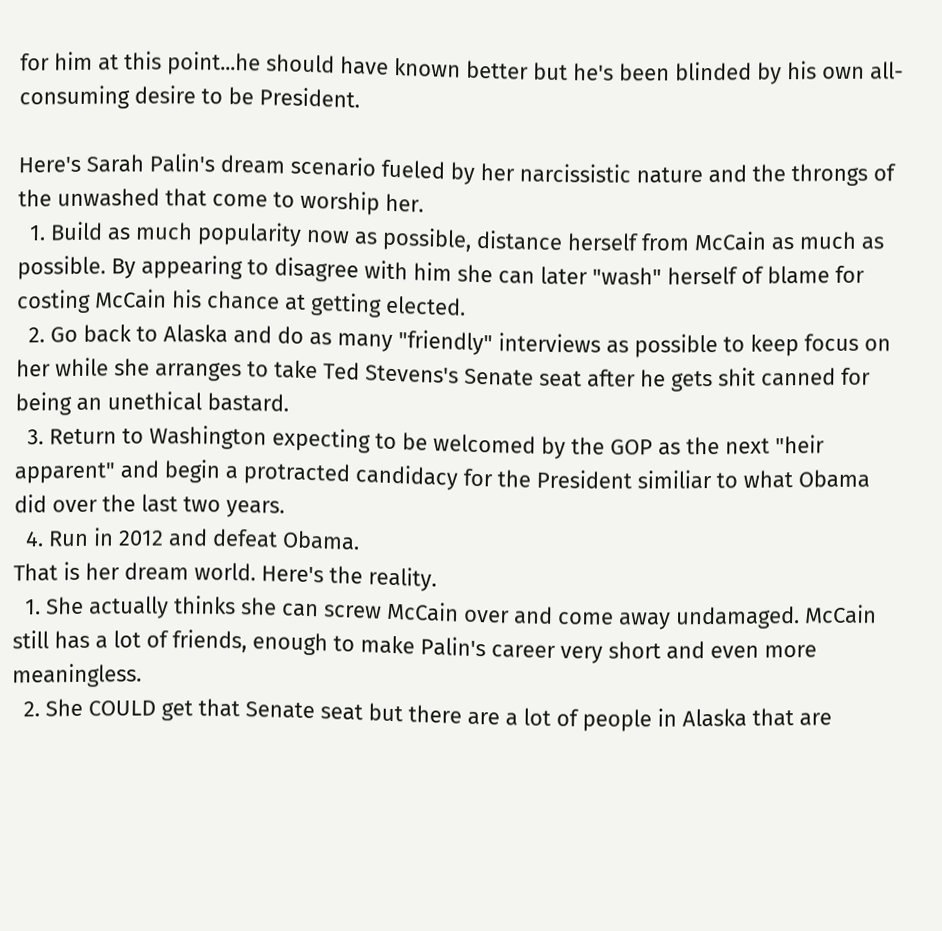for him at this point...he should have known better but he's been blinded by his own all-consuming desire to be President.

Here's Sarah Palin's dream scenario fueled by her narcissistic nature and the throngs of the unwashed that come to worship her.
  1. Build as much popularity now as possible, distance herself from McCain as much as possible. By appearing to disagree with him she can later "wash" herself of blame for costing McCain his chance at getting elected.
  2. Go back to Alaska and do as many "friendly" interviews as possible to keep focus on her while she arranges to take Ted Stevens's Senate seat after he gets shit canned for being an unethical bastard.
  3. Return to Washington expecting to be welcomed by the GOP as the next "heir apparent" and begin a protracted candidacy for the President similiar to what Obama did over the last two years.
  4. Run in 2012 and defeat Obama.
That is her dream world. Here's the reality.
  1. She actually thinks she can screw McCain over and come away undamaged. McCain still has a lot of friends, enough to make Palin's career very short and even more meaningless.
  2. She COULD get that Senate seat but there are a lot of people in Alaska that are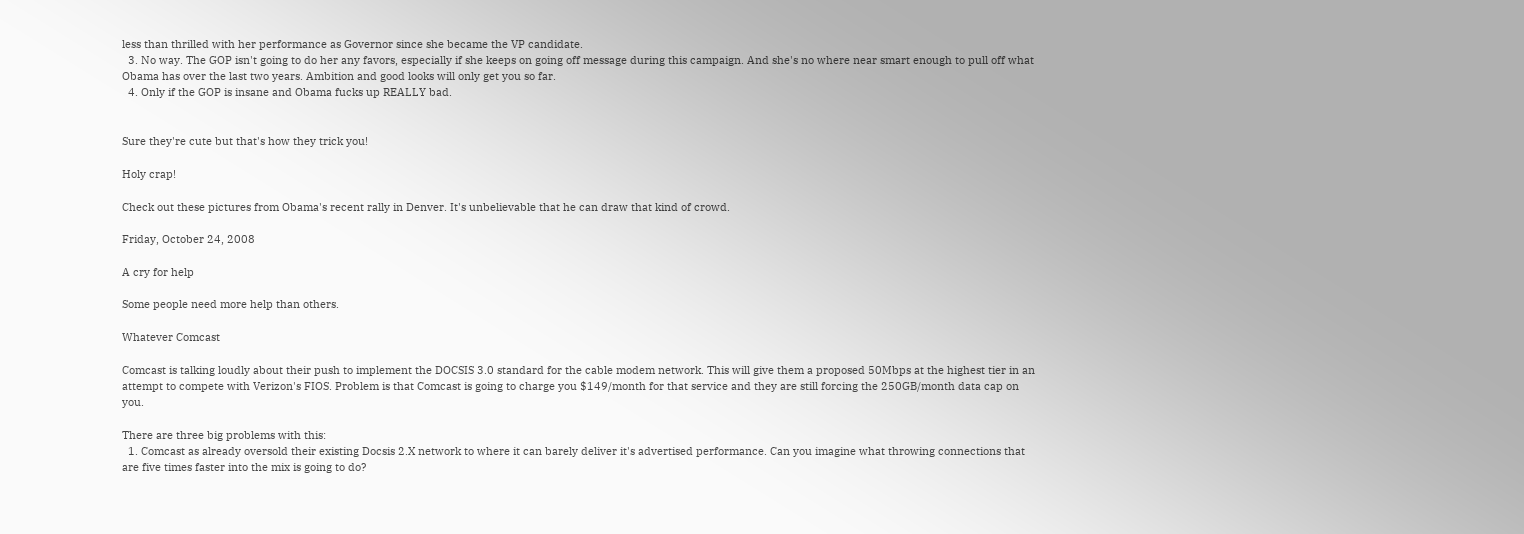less than thrilled with her performance as Governor since she became the VP candidate.
  3. No way. The GOP isn't going to do her any favors, especially if she keeps on going off message during this campaign. And she's no where near smart enough to pull off what Obama has over the last two years. Ambition and good looks will only get you so far.
  4. Only if the GOP is insane and Obama fucks up REALLY bad.


Sure they're cute but that's how they trick you!

Holy crap!

Check out these pictures from Obama's recent rally in Denver. It's unbelievable that he can draw that kind of crowd.

Friday, October 24, 2008

A cry for help

Some people need more help than others.

Whatever Comcast

Comcast is talking loudly about their push to implement the DOCSIS 3.0 standard for the cable modem network. This will give them a proposed 50Mbps at the highest tier in an attempt to compete with Verizon's FIOS. Problem is that Comcast is going to charge you $149/month for that service and they are still forcing the 250GB/month data cap on you.

There are three big problems with this:
  1. Comcast as already oversold their existing Docsis 2.X network to where it can barely deliver it's advertised performance. Can you imagine what throwing connections that are five times faster into the mix is going to do?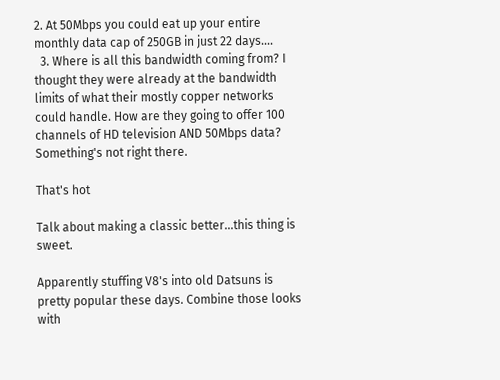2. At 50Mbps you could eat up your entire monthly data cap of 250GB in just 22 days....
  3. Where is all this bandwidth coming from? I thought they were already at the bandwidth limits of what their mostly copper networks could handle. How are they going to offer 100 channels of HD television AND 50Mbps data? Something's not right there.

That's hot

Talk about making a classic better...this thing is sweet.

Apparently stuffing V8's into old Datsuns is pretty popular these days. Combine those looks with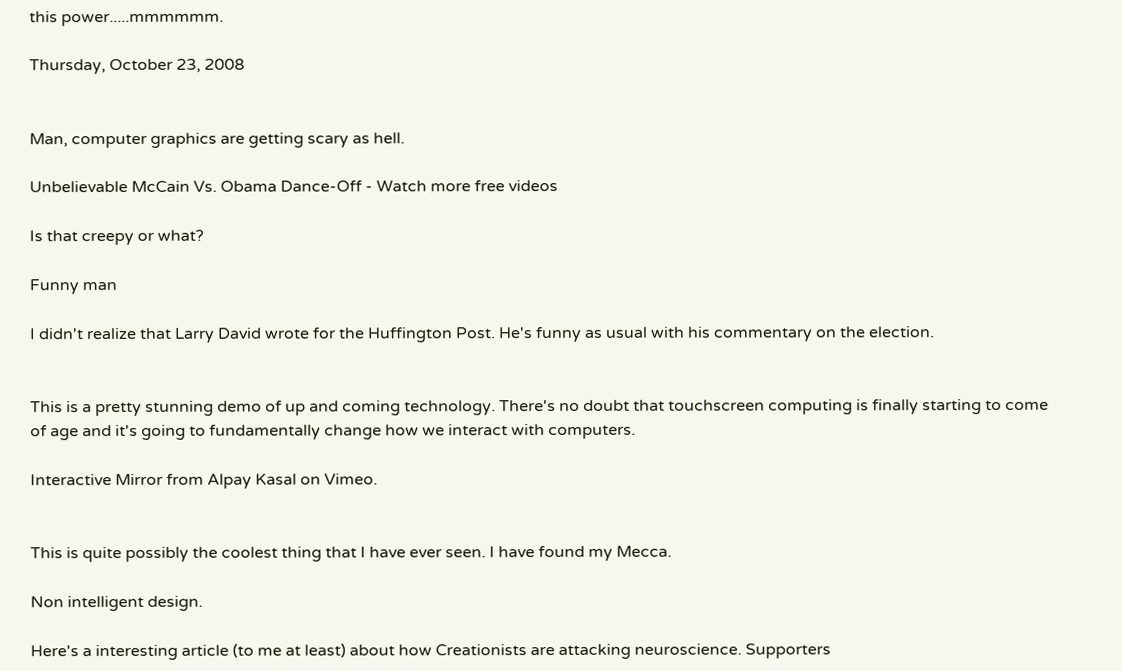this power.....mmmmmm.

Thursday, October 23, 2008


Man, computer graphics are getting scary as hell.

Unbelievable McCain Vs. Obama Dance-Off - Watch more free videos

Is that creepy or what?

Funny man

I didn't realize that Larry David wrote for the Huffington Post. He's funny as usual with his commentary on the election.


This is a pretty stunning demo of up and coming technology. There's no doubt that touchscreen computing is finally starting to come of age and it's going to fundamentally change how we interact with computers.

Interactive Mirror from Alpay Kasal on Vimeo.


This is quite possibly the coolest thing that I have ever seen. I have found my Mecca.

Non intelligent design.

Here's a interesting article (to me at least) about how Creationists are attacking neuroscience. Supporters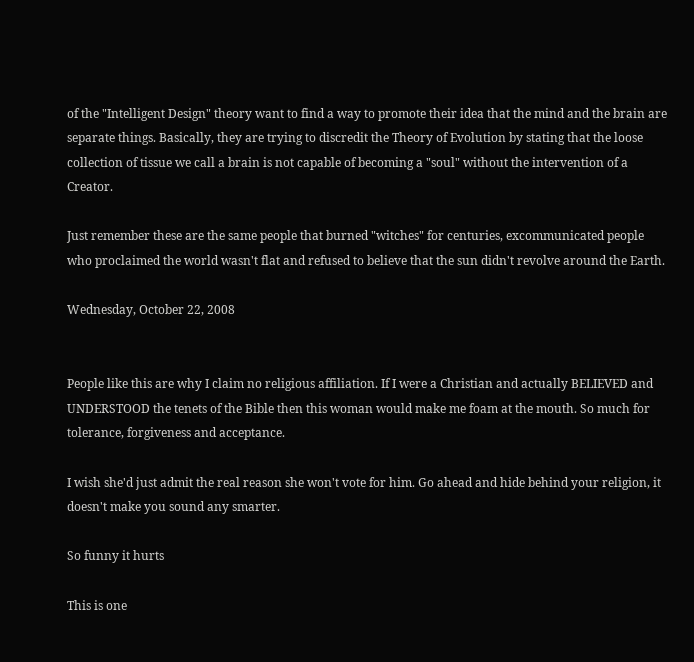of the "Intelligent Design" theory want to find a way to promote their idea that the mind and the brain are separate things. Basically, they are trying to discredit the Theory of Evolution by stating that the loose collection of tissue we call a brain is not capable of becoming a "soul" without the intervention of a Creator.

Just remember these are the same people that burned "witches" for centuries, excommunicated people who proclaimed the world wasn't flat and refused to believe that the sun didn't revolve around the Earth.

Wednesday, October 22, 2008


People like this are why I claim no religious affiliation. If I were a Christian and actually BELIEVED and UNDERSTOOD the tenets of the Bible then this woman would make me foam at the mouth. So much for tolerance, forgiveness and acceptance.

I wish she'd just admit the real reason she won't vote for him. Go ahead and hide behind your religion, it doesn't make you sound any smarter.

So funny it hurts

This is one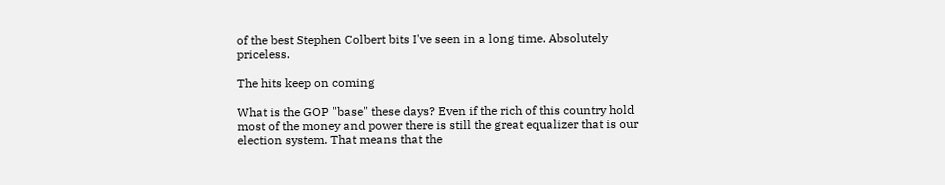of the best Stephen Colbert bits I've seen in a long time. Absolutely priceless.

The hits keep on coming

What is the GOP "base" these days? Even if the rich of this country hold most of the money and power there is still the great equalizer that is our election system. That means that the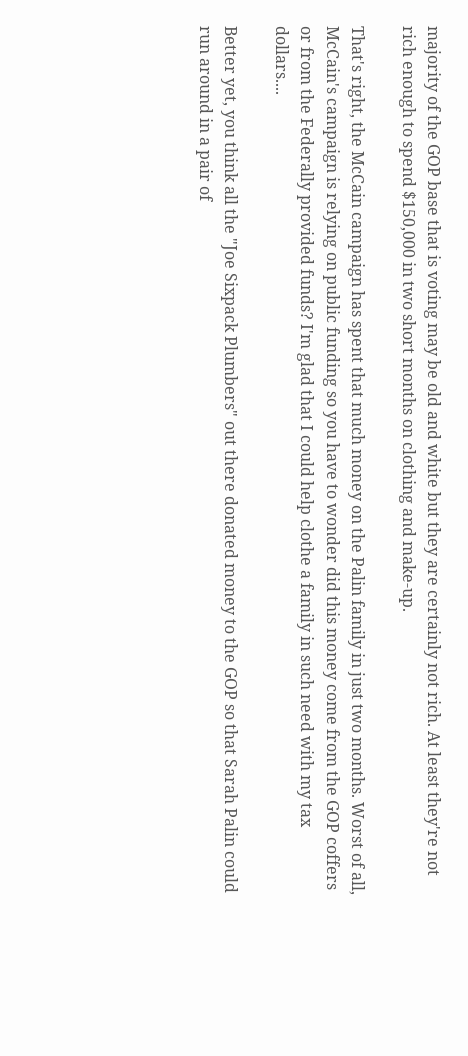majority of the GOP base that is voting may be old and white but they are certainly not rich. At least they're not rich enough to spend $150,000 in two short months on clothing and make-up.

That's right, the McCain campaign has spent that much money on the Palin family in just two months. Worst of all, McCain's campaign is relying on public funding so you have to wonder did this money come from the GOP coffers or from the Federally provided funds? I'm glad that I could help clothe a family in such need with my tax dollars....

Better yet, you think all the "Joe Sixpack Plumbers" out there donated money to the GOP so that Sarah Palin could run around in a pair of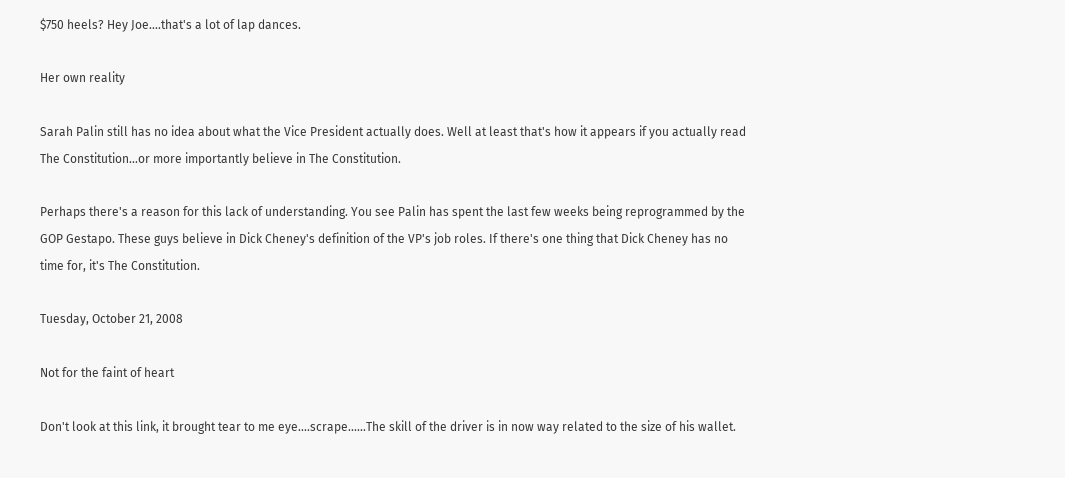$750 heels? Hey Joe....that's a lot of lap dances.

Her own reality

Sarah Palin still has no idea about what the Vice President actually does. Well at least that's how it appears if you actually read The Constitution...or more importantly believe in The Constitution.

Perhaps there's a reason for this lack of understanding. You see Palin has spent the last few weeks being reprogrammed by the GOP Gestapo. These guys believe in Dick Cheney's definition of the VP's job roles. If there's one thing that Dick Cheney has no time for, it's The Constitution.

Tuesday, October 21, 2008

Not for the faint of heart

Don't look at this link, it brought tear to me eye....scrape......The skill of the driver is in now way related to the size of his wallet.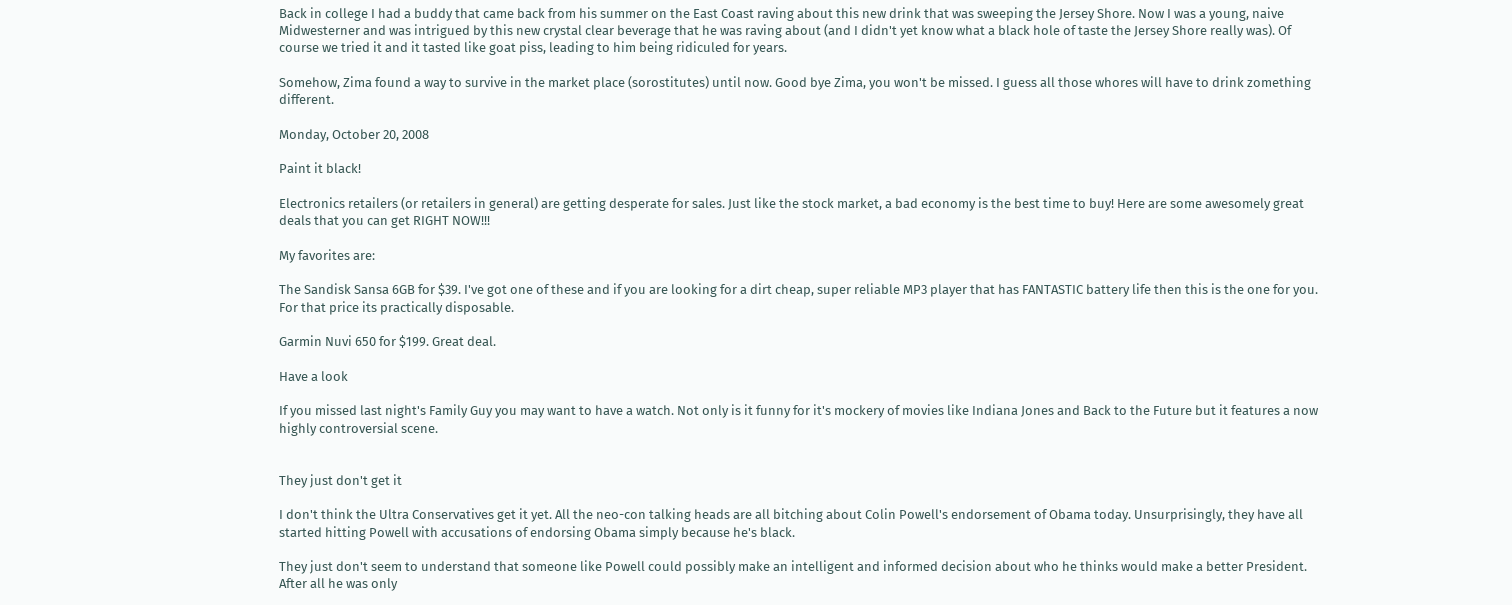Back in college I had a buddy that came back from his summer on the East Coast raving about this new drink that was sweeping the Jersey Shore. Now I was a young, naive Midwesterner and was intrigued by this new crystal clear beverage that he was raving about (and I didn't yet know what a black hole of taste the Jersey Shore really was). Of course we tried it and it tasted like goat piss, leading to him being ridiculed for years.

Somehow, Zima found a way to survive in the market place (sorostitutes) until now. Good bye Zima, you won't be missed. I guess all those whores will have to drink zomething different.

Monday, October 20, 2008

Paint it black!

Electronics retailers (or retailers in general) are getting desperate for sales. Just like the stock market, a bad economy is the best time to buy! Here are some awesomely great deals that you can get RIGHT NOW!!!

My favorites are:

The Sandisk Sansa 6GB for $39. I've got one of these and if you are looking for a dirt cheap, super reliable MP3 player that has FANTASTIC battery life then this is the one for you. For that price its practically disposable.

Garmin Nuvi 650 for $199. Great deal.

Have a look

If you missed last night's Family Guy you may want to have a watch. Not only is it funny for it's mockery of movies like Indiana Jones and Back to the Future but it features a now highly controversial scene.


They just don't get it

I don't think the Ultra Conservatives get it yet. All the neo-con talking heads are all bitching about Colin Powell's endorsement of Obama today. Unsurprisingly, they have all started hitting Powell with accusations of endorsing Obama simply because he's black.

They just don't seem to understand that someone like Powell could possibly make an intelligent and informed decision about who he thinks would make a better President. After all he was only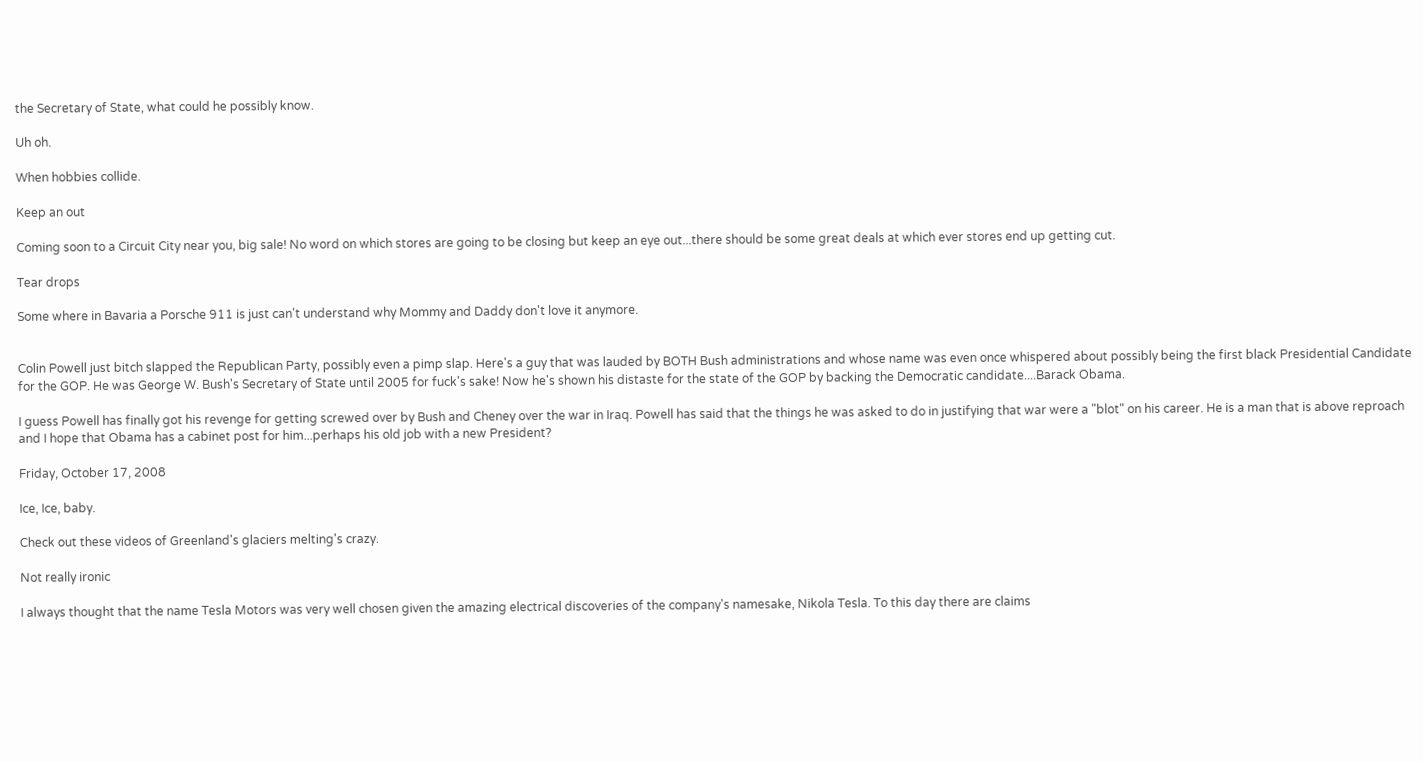the Secretary of State, what could he possibly know.

Uh oh.

When hobbies collide.

Keep an out

Coming soon to a Circuit City near you, big sale! No word on which stores are going to be closing but keep an eye out...there should be some great deals at which ever stores end up getting cut.

Tear drops

Some where in Bavaria a Porsche 911 is just can't understand why Mommy and Daddy don't love it anymore.


Colin Powell just bitch slapped the Republican Party, possibly even a pimp slap. Here's a guy that was lauded by BOTH Bush administrations and whose name was even once whispered about possibly being the first black Presidential Candidate for the GOP. He was George W. Bush's Secretary of State until 2005 for fuck's sake! Now he's shown his distaste for the state of the GOP by backing the Democratic candidate....Barack Obama.

I guess Powell has finally got his revenge for getting screwed over by Bush and Cheney over the war in Iraq. Powell has said that the things he was asked to do in justifying that war were a "blot" on his career. He is a man that is above reproach and I hope that Obama has a cabinet post for him...perhaps his old job with a new President?

Friday, October 17, 2008

Ice, Ice, baby.

Check out these videos of Greenland's glaciers melting's crazy.

Not really ironic

I always thought that the name Tesla Motors was very well chosen given the amazing electrical discoveries of the company's namesake, Nikola Tesla. To this day there are claims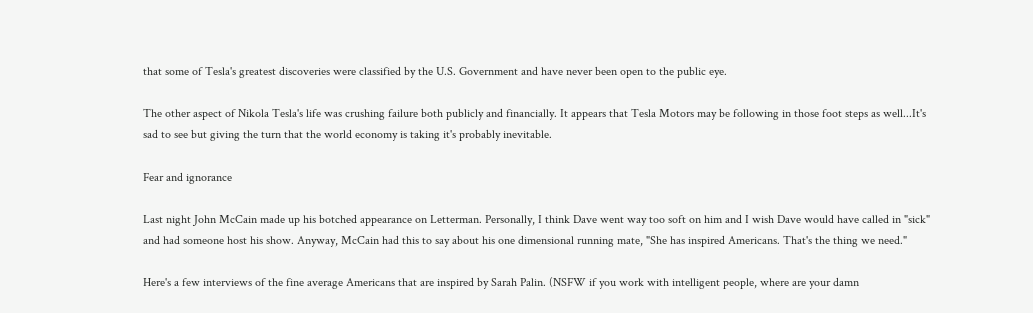that some of Tesla's greatest discoveries were classified by the U.S. Government and have never been open to the public eye.

The other aspect of Nikola Tesla's life was crushing failure both publicly and financially. It appears that Tesla Motors may be following in those foot steps as well...It's sad to see but giving the turn that the world economy is taking it's probably inevitable.

Fear and ignorance

Last night John McCain made up his botched appearance on Letterman. Personally, I think Dave went way too soft on him and I wish Dave would have called in "sick" and had someone host his show. Anyway, McCain had this to say about his one dimensional running mate, "She has inspired Americans. That's the thing we need."

Here's a few interviews of the fine average Americans that are inspired by Sarah Palin. (NSFW if you work with intelligent people, where are your damn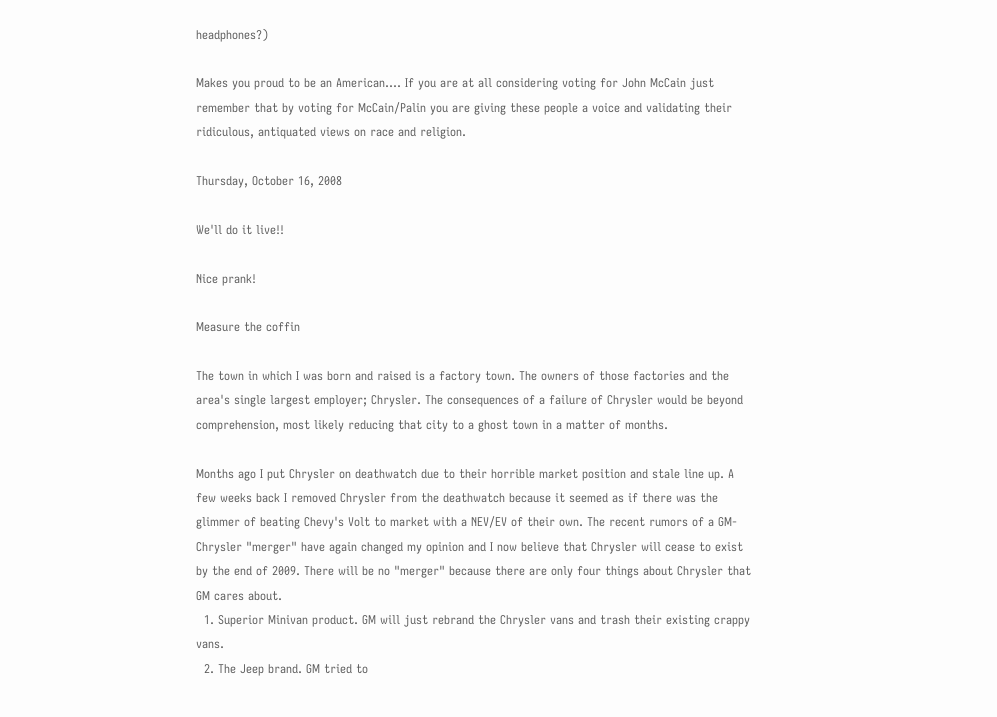headphones?)

Makes you proud to be an American.... If you are at all considering voting for John McCain just remember that by voting for McCain/Palin you are giving these people a voice and validating their ridiculous, antiquated views on race and religion.

Thursday, October 16, 2008

We'll do it live!!

Nice prank!

Measure the coffin

The town in which I was born and raised is a factory town. The owners of those factories and the area's single largest employer; Chrysler. The consequences of a failure of Chrysler would be beyond comprehension, most likely reducing that city to a ghost town in a matter of months.

Months ago I put Chrysler on deathwatch due to their horrible market position and stale line up. A few weeks back I removed Chrysler from the deathwatch because it seemed as if there was the glimmer of beating Chevy's Volt to market with a NEV/EV of their own. The recent rumors of a GM-Chrysler "merger" have again changed my opinion and I now believe that Chrysler will cease to exist by the end of 2009. There will be no "merger" because there are only four things about Chrysler that GM cares about.
  1. Superior Minivan product. GM will just rebrand the Chrysler vans and trash their existing crappy vans.
  2. The Jeep brand. GM tried to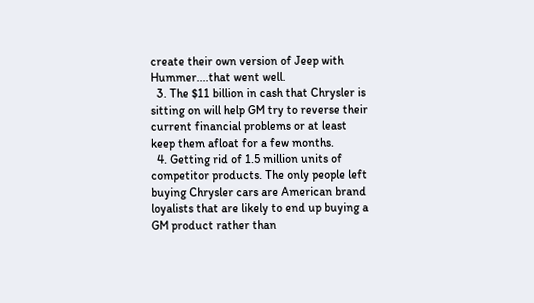create their own version of Jeep with Hummer....that went well.
  3. The $11 billion in cash that Chrysler is sitting on will help GM try to reverse their current financial problems or at least keep them afloat for a few months.
  4. Getting rid of 1.5 million units of competitor products. The only people left buying Chrysler cars are American brand loyalists that are likely to end up buying a GM product rather than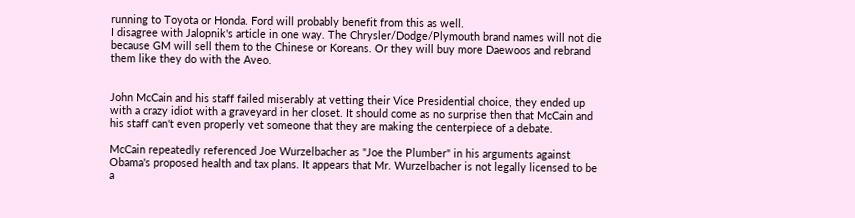running to Toyota or Honda. Ford will probably benefit from this as well.
I disagree with Jalopnik's article in one way. The Chrysler/Dodge/Plymouth brand names will not die because GM will sell them to the Chinese or Koreans. Or they will buy more Daewoos and rebrand them like they do with the Aveo.


John McCain and his staff failed miserably at vetting their Vice Presidential choice, they ended up with a crazy idiot with a graveyard in her closet. It should come as no surprise then that McCain and his staff can't even properly vet someone that they are making the centerpiece of a debate.

McCain repeatedly referenced Joe Wurzelbacher as "Joe the Plumber" in his arguments against Obama's proposed health and tax plans. It appears that Mr. Wurzelbacher is not legally licensed to be a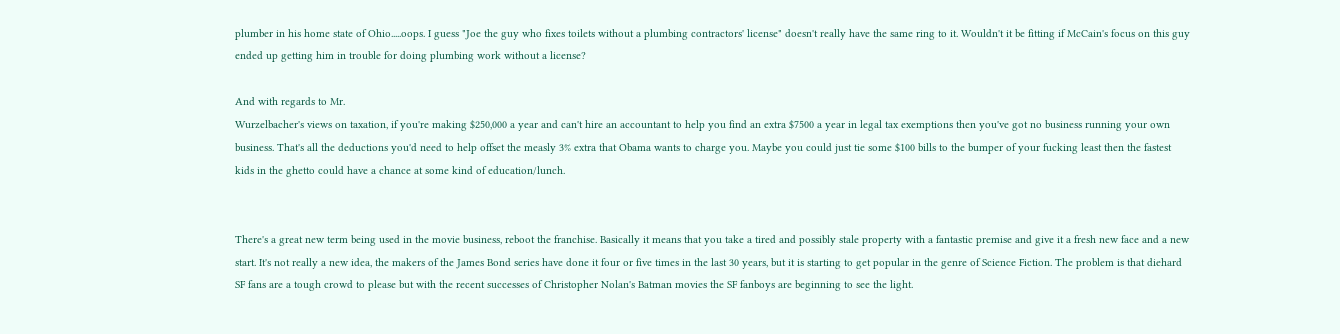plumber in his home state of Ohio.....oops. I guess "Joe the guy who fixes toilets without a plumbing contractors' license" doesn't really have the same ring to it. Wouldn't it be fitting if McCain's focus on this guy ended up getting him in trouble for doing plumbing work without a license?

And with regards to Mr.
Wurzelbacher's views on taxation, if you're making $250,000 a year and can't hire an accountant to help you find an extra $7500 a year in legal tax exemptions then you've got no business running your own business. That's all the deductions you'd need to help offset the measly 3% extra that Obama wants to charge you. Maybe you could just tie some $100 bills to the bumper of your fucking least then the fastest kids in the ghetto could have a chance at some kind of education/lunch.


There's a great new term being used in the movie business, reboot the franchise. Basically it means that you take a tired and possibly stale property with a fantastic premise and give it a fresh new face and a new start. It's not really a new idea, the makers of the James Bond series have done it four or five times in the last 30 years, but it is starting to get popular in the genre of Science Fiction. The problem is that diehard SF fans are a tough crowd to please but with the recent successes of Christopher Nolan's Batman movies the SF fanboys are beginning to see the light.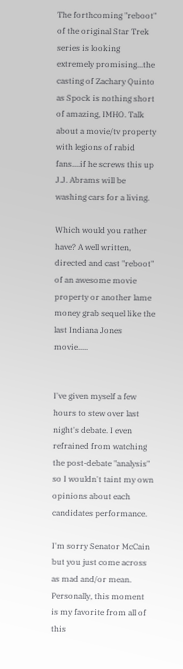The forthcoming "reboot" of the original Star Trek
series is looking extremely promising...the casting of Zachary Quinto as Spock is nothing short of amazing, IMHO. Talk about a movie/tv property with legions of rabid fans....if he screws this up J.J. Abrams will be washing cars for a living.

Which would you rather have? A well written, directed and cast "reboot" of an awesome movie property or another lame money grab sequel like the last Indiana Jones movie.....


I've given myself a few hours to stew over last night's debate. I even refrained from watching the post-debate "analysis" so I wouldn't taint my own opinions about each candidates performance.

I'm sorry Senator McCain but you just come across as mad and/or mean. Personally, this moment is my favorite from all of this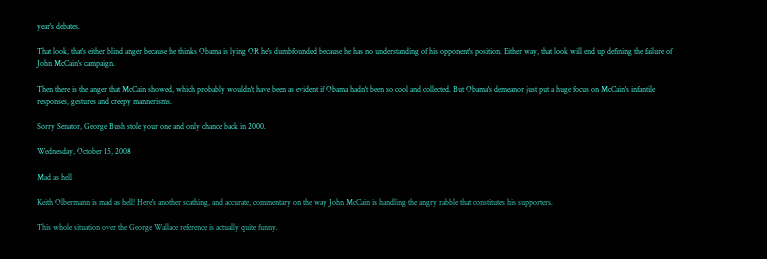year's debates.

That look, that's either blind anger because he thinks Obama is lying OR he's dumbfounded because he has no understanding of his opponent's position. Either way, that look will end up defining the failure of John McCain's campaign.

Then there is the anger that McCain showed, which probably wouldn't have been as evident if Obama hadn't been so cool and collected. But Obama's demeanor just put a huge focus on McCain's infantile responses, gestures and creepy mannerisms.

Sorry Senator, George Bush stole your one and only chance back in 2000.

Wednesday, October 15, 2008

Mad as hell

Keith Olbermann is mad as hell! Here's another scathing, and accurate, commentary on the way John McCain is handling the angry rabble that constitutes his supporters.

This whole situation over the George Wallace reference is actually quite funny.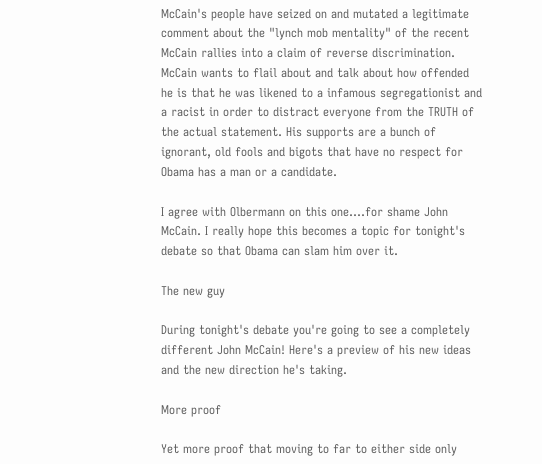McCain's people have seized on and mutated a legitimate comment about the "lynch mob mentality" of the recent McCain rallies into a claim of reverse discrimination. McCain wants to flail about and talk about how offended he is that he was likened to a infamous segregationist and a racist in order to distract everyone from the TRUTH of the actual statement. His supports are a bunch of ignorant, old fools and bigots that have no respect for Obama has a man or a candidate.

I agree with Olbermann on this one....for shame John McCain. I really hope this becomes a topic for tonight's debate so that Obama can slam him over it.

The new guy

During tonight's debate you're going to see a completely different John McCain! Here's a preview of his new ideas and the new direction he's taking.

More proof

Yet more proof that moving to far to either side only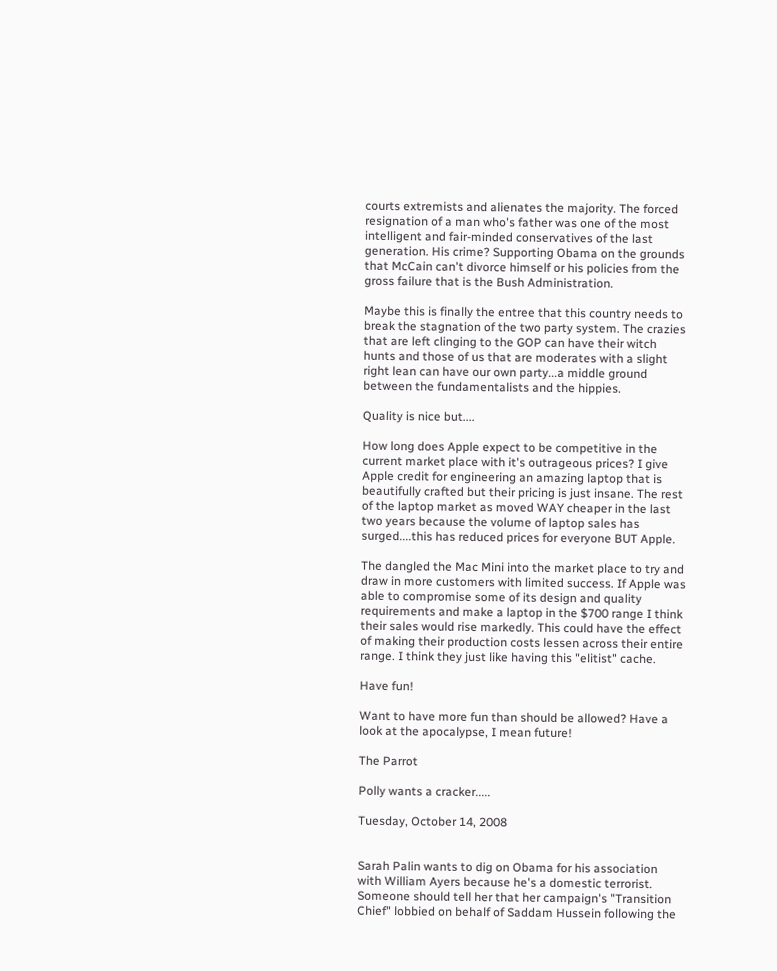courts extremists and alienates the majority. The forced resignation of a man who's father was one of the most intelligent and fair-minded conservatives of the last generation. His crime? Supporting Obama on the grounds that McCain can't divorce himself or his policies from the gross failure that is the Bush Administration.

Maybe this is finally the entree that this country needs to break the stagnation of the two party system. The crazies that are left clinging to the GOP can have their witch hunts and those of us that are moderates with a slight right lean can have our own party...a middle ground between the fundamentalists and the hippies.

Quality is nice but....

How long does Apple expect to be competitive in the current market place with it's outrageous prices? I give Apple credit for engineering an amazing laptop that is beautifully crafted but their pricing is just insane. The rest of the laptop market as moved WAY cheaper in the last two years because the volume of laptop sales has surged....this has reduced prices for everyone BUT Apple.

The dangled the Mac Mini into the market place to try and draw in more customers with limited success. If Apple was able to compromise some of its design and quality requirements and make a laptop in the $700 range I think their sales would rise markedly. This could have the effect of making their production costs lessen across their entire range. I think they just like having this "elitist" cache.

Have fun!

Want to have more fun than should be allowed? Have a look at the apocalypse, I mean future!

The Parrot

Polly wants a cracker.....

Tuesday, October 14, 2008


Sarah Palin wants to dig on Obama for his association with William Ayers because he's a domestic terrorist. Someone should tell her that her campaign's "Transition Chief" lobbied on behalf of Saddam Hussein following the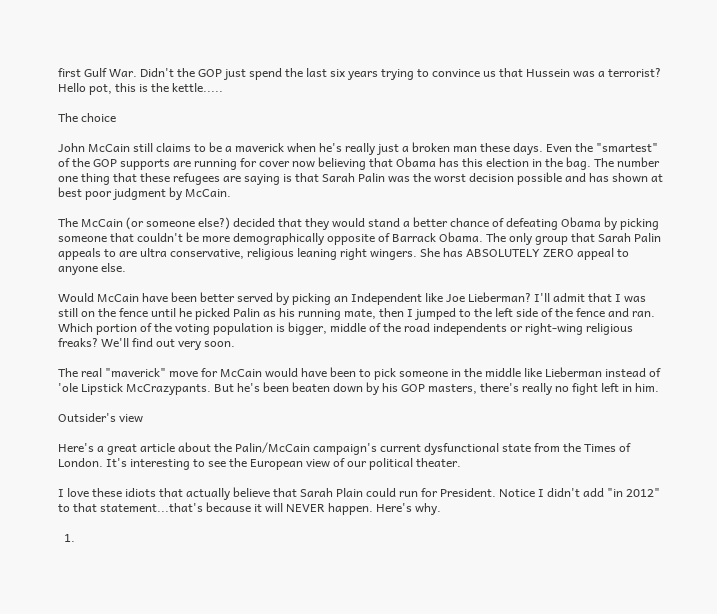first Gulf War. Didn't the GOP just spend the last six years trying to convince us that Hussein was a terrorist? Hello pot, this is the kettle.....

The choice

John McCain still claims to be a maverick when he's really just a broken man these days. Even the "smartest" of the GOP supports are running for cover now believing that Obama has this election in the bag. The number one thing that these refugees are saying is that Sarah Palin was the worst decision possible and has shown at best poor judgment by McCain.

The McCain (or someone else?) decided that they would stand a better chance of defeating Obama by picking someone that couldn't be more demographically opposite of Barrack Obama. The only group that Sarah Palin appeals to are ultra conservative, religious leaning right wingers. She has ABSOLUTELY ZERO appeal to anyone else.

Would McCain have been better served by picking an Independent like Joe Lieberman? I'll admit that I was still on the fence until he picked Palin as his running mate, then I jumped to the left side of the fence and ran. Which portion of the voting population is bigger, middle of the road independents or right-wing religious freaks? We'll find out very soon.

The real "maverick" move for McCain would have been to pick someone in the middle like Lieberman instead of 'ole Lipstick McCrazypants. But he's been beaten down by his GOP masters, there's really no fight left in him.

Outsider's view

Here's a great article about the Palin/McCain campaign's current dysfunctional state from the Times of London. It's interesting to see the European view of our political theater.

I love these idiots that actually believe that Sarah Plain could run for President. Notice I didn't add "in 2012" to that statement...that's because it will NEVER happen. Here's why.

  1.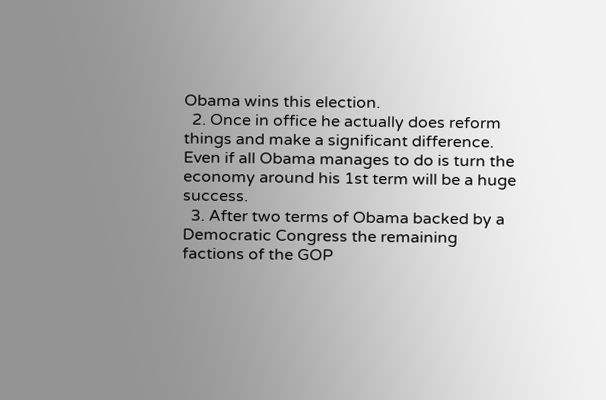Obama wins this election.
  2. Once in office he actually does reform things and make a significant difference. Even if all Obama manages to do is turn the economy around his 1st term will be a huge success.
  3. After two terms of Obama backed by a Democratic Congress the remaining factions of the GOP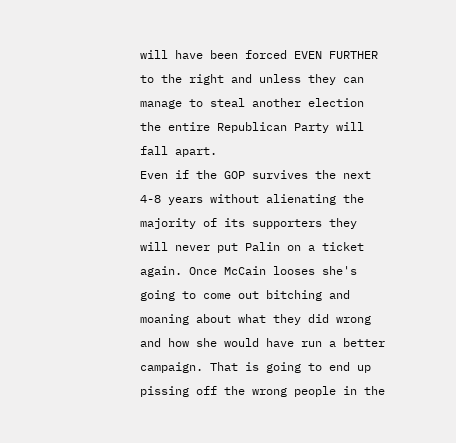will have been forced EVEN FURTHER to the right and unless they can manage to steal another election the entire Republican Party will fall apart.
Even if the GOP survives the next 4-8 years without alienating the majority of its supporters they will never put Palin on a ticket again. Once McCain looses she's going to come out bitching and moaning about what they did wrong and how she would have run a better campaign. That is going to end up pissing off the wrong people in the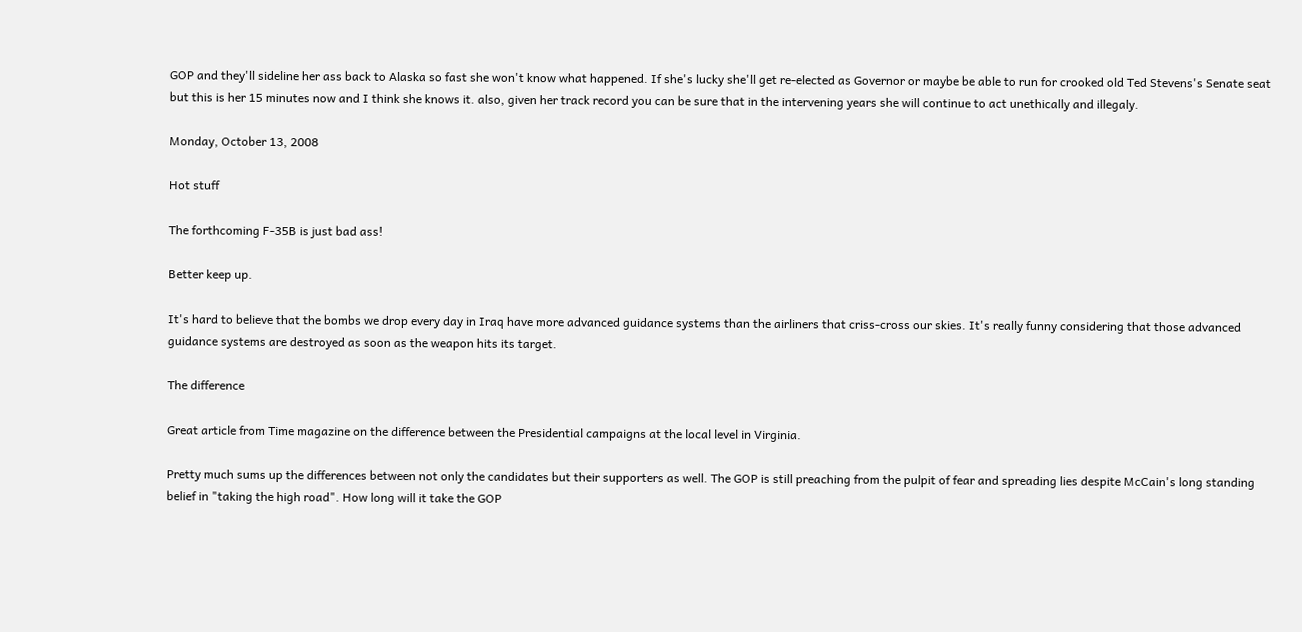GOP and they'll sideline her ass back to Alaska so fast she won't know what happened. If she's lucky she'll get re-elected as Governor or maybe be able to run for crooked old Ted Stevens's Senate seat but this is her 15 minutes now and I think she knows it. also, given her track record you can be sure that in the intervening years she will continue to act unethically and illegaly.

Monday, October 13, 2008

Hot stuff

The forthcoming F-35B is just bad ass!

Better keep up.

It's hard to believe that the bombs we drop every day in Iraq have more advanced guidance systems than the airliners that criss-cross our skies. It's really funny considering that those advanced guidance systems are destroyed as soon as the weapon hits its target.

The difference

Great article from Time magazine on the difference between the Presidential campaigns at the local level in Virginia.

Pretty much sums up the differences between not only the candidates but their supporters as well. The GOP is still preaching from the pulpit of fear and spreading lies despite McCain's long standing belief in "taking the high road". How long will it take the GOP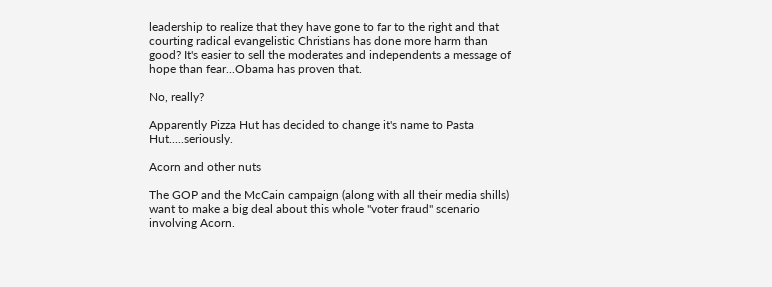leadership to realize that they have gone to far to the right and that courting radical evangelistic Christians has done more harm than good? It's easier to sell the moderates and independents a message of hope than fear...Obama has proven that.

No, really?

Apparently Pizza Hut has decided to change it's name to Pasta Hut.....seriously.

Acorn and other nuts

The GOP and the McCain campaign (along with all their media shills) want to make a big deal about this whole "voter fraud" scenario involving Acorn.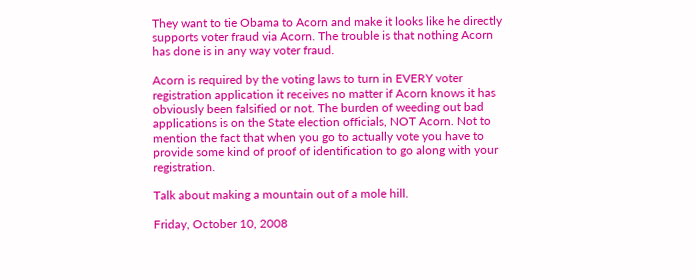They want to tie Obama to Acorn and make it looks like he directly supports voter fraud via Acorn. The trouble is that nothing Acorn has done is in any way voter fraud.

Acorn is required by the voting laws to turn in EVERY voter registration application it receives no matter if Acorn knows it has obviously been falsified or not. The burden of weeding out bad applications is on the State election officials, NOT Acorn. Not to mention the fact that when you go to actually vote you have to provide some kind of proof of identification to go along with your registration.

Talk about making a mountain out of a mole hill.

Friday, October 10, 2008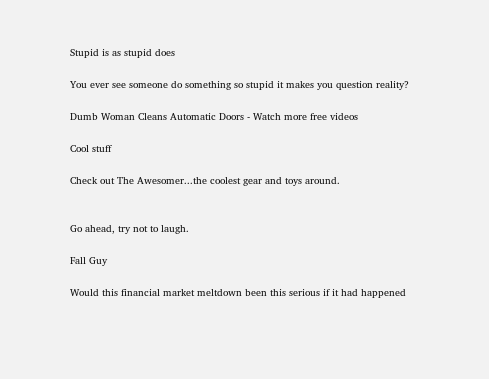Stupid is as stupid does

You ever see someone do something so stupid it makes you question reality?

Dumb Woman Cleans Automatic Doors - Watch more free videos

Cool stuff

Check out The Awesomer...the coolest gear and toys around.


Go ahead, try not to laugh.

Fall Guy

Would this financial market meltdown been this serious if it had happened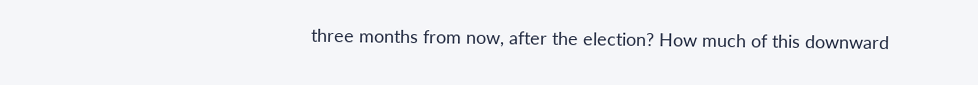three months from now, after the election? How much of this downward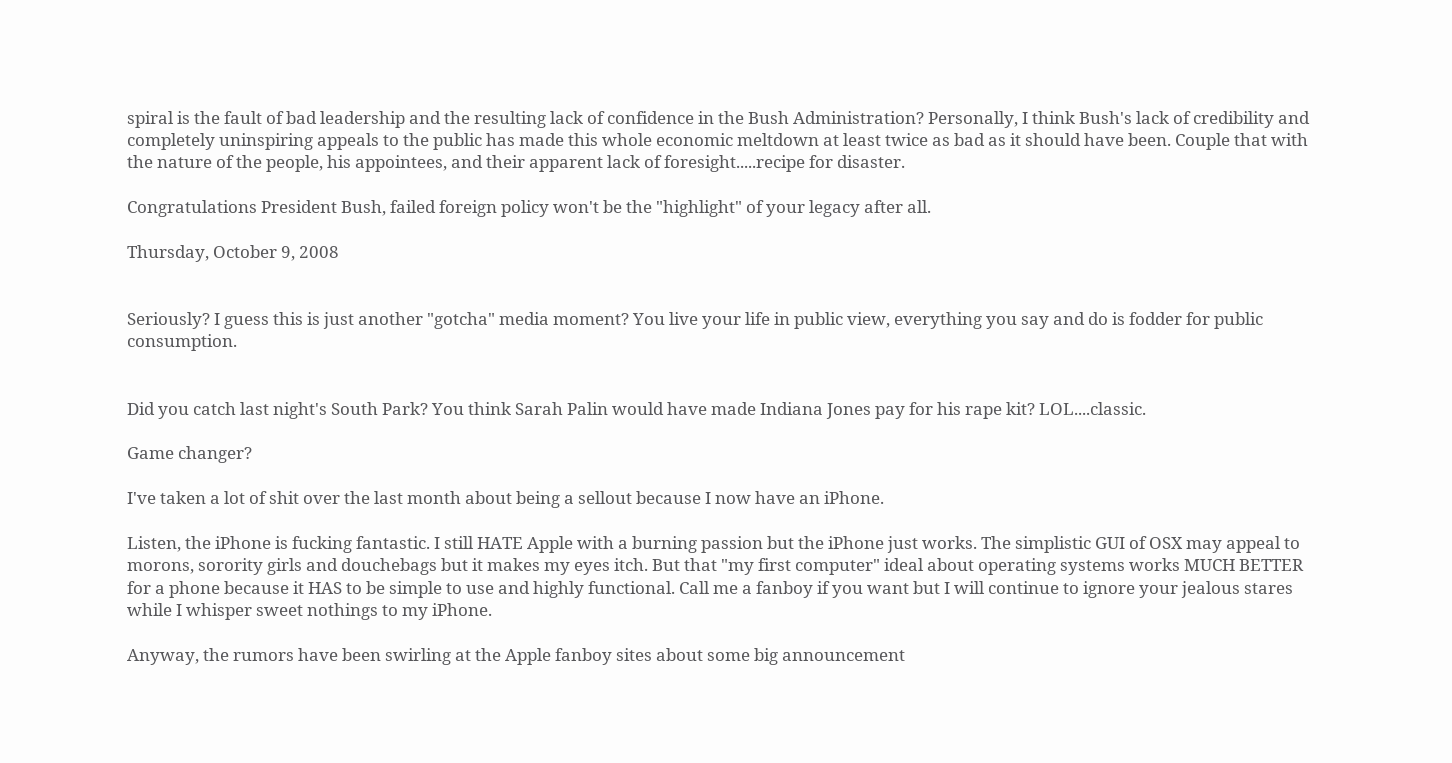spiral is the fault of bad leadership and the resulting lack of confidence in the Bush Administration? Personally, I think Bush's lack of credibility and completely uninspiring appeals to the public has made this whole economic meltdown at least twice as bad as it should have been. Couple that with the nature of the people, his appointees, and their apparent lack of foresight.....recipe for disaster.

Congratulations President Bush, failed foreign policy won't be the "highlight" of your legacy after all.

Thursday, October 9, 2008


Seriously? I guess this is just another "gotcha" media moment? You live your life in public view, everything you say and do is fodder for public consumption.


Did you catch last night's South Park? You think Sarah Palin would have made Indiana Jones pay for his rape kit? LOL....classic.

Game changer?

I've taken a lot of shit over the last month about being a sellout because I now have an iPhone.

Listen, the iPhone is fucking fantastic. I still HATE Apple with a burning passion but the iPhone just works. The simplistic GUI of OSX may appeal to morons, sorority girls and douchebags but it makes my eyes itch. But that "my first computer" ideal about operating systems works MUCH BETTER for a phone because it HAS to be simple to use and highly functional. Call me a fanboy if you want but I will continue to ignore your jealous stares while I whisper sweet nothings to my iPhone.

Anyway, the rumors have been swirling at the Apple fanboy sites about some big announcement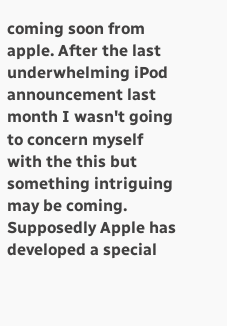coming soon from apple. After the last underwhelming iPod announcement last month I wasn't going to concern myself with the this but something intriguing may be coming. Supposedly Apple has developed a special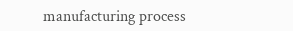manufacturing process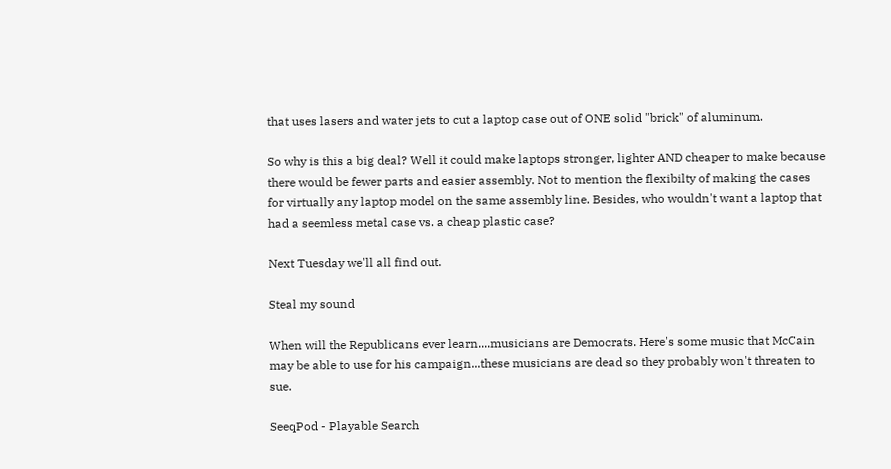that uses lasers and water jets to cut a laptop case out of ONE solid "brick" of aluminum.

So why is this a big deal? Well it could make laptops stronger, lighter AND cheaper to make because there would be fewer parts and easier assembly. Not to mention the flexibilty of making the cases for virtually any laptop model on the same assembly line. Besides, who wouldn't want a laptop that had a seemless metal case vs. a cheap plastic case?

Next Tuesday we'll all find out.

Steal my sound

When will the Republicans ever learn....musicians are Democrats. Here's some music that McCain may be able to use for his campaign...these musicians are dead so they probably won't threaten to sue.

SeeqPod - Playable Search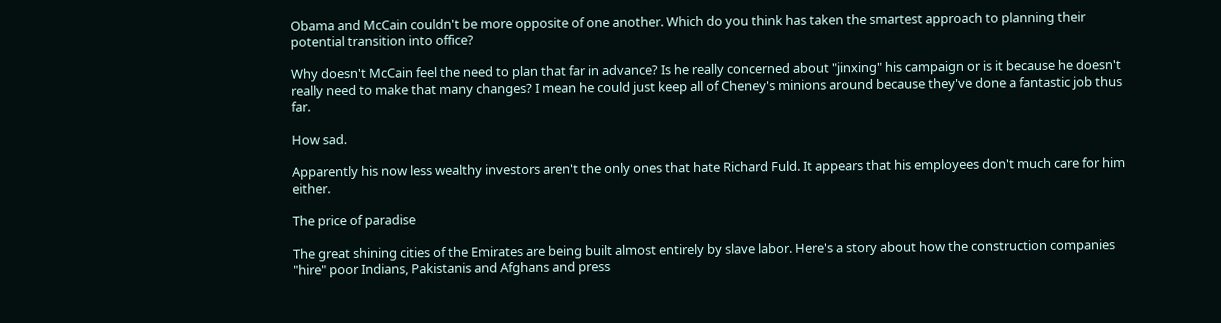Obama and McCain couldn't be more opposite of one another. Which do you think has taken the smartest approach to planning their potential transition into office?

Why doesn't McCain feel the need to plan that far in advance? Is he really concerned about "jinxing" his campaign or is it because he doesn't really need to make that many changes? I mean he could just keep all of Cheney's minions around because they've done a fantastic job thus far.

How sad.

Apparently his now less wealthy investors aren't the only ones that hate Richard Fuld. It appears that his employees don't much care for him either.

The price of paradise

The great shining cities of the Emirates are being built almost entirely by slave labor. Here's a story about how the construction companies "hire" poor Indians, Pakistanis and Afghans and press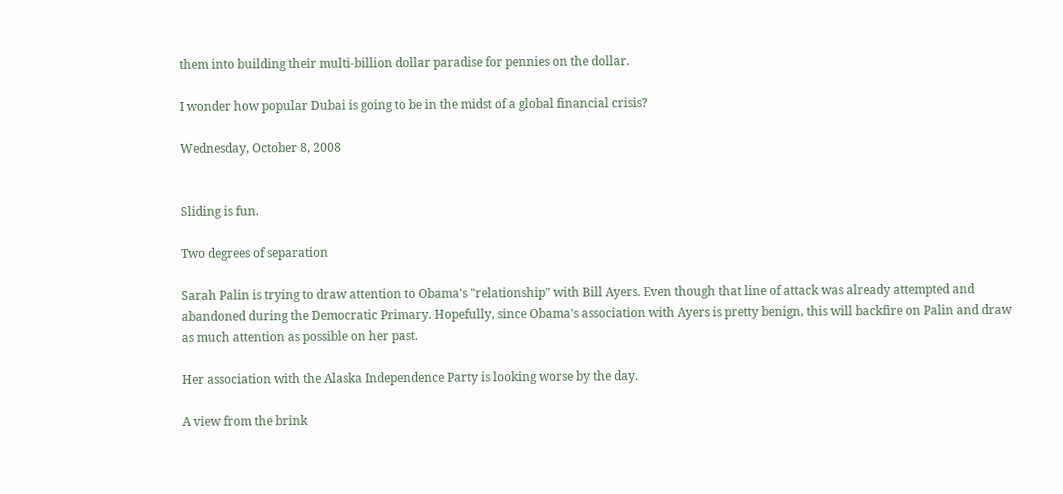them into building their multi-billion dollar paradise for pennies on the dollar.

I wonder how popular Dubai is going to be in the midst of a global financial crisis?

Wednesday, October 8, 2008


Sliding is fun.

Two degrees of separation

Sarah Palin is trying to draw attention to Obama's "relationship" with Bill Ayers. Even though that line of attack was already attempted and abandoned during the Democratic Primary. Hopefully, since Obama's association with Ayers is pretty benign, this will backfire on Palin and draw as much attention as possible on her past.

Her association with the Alaska Independence Party is looking worse by the day.

A view from the brink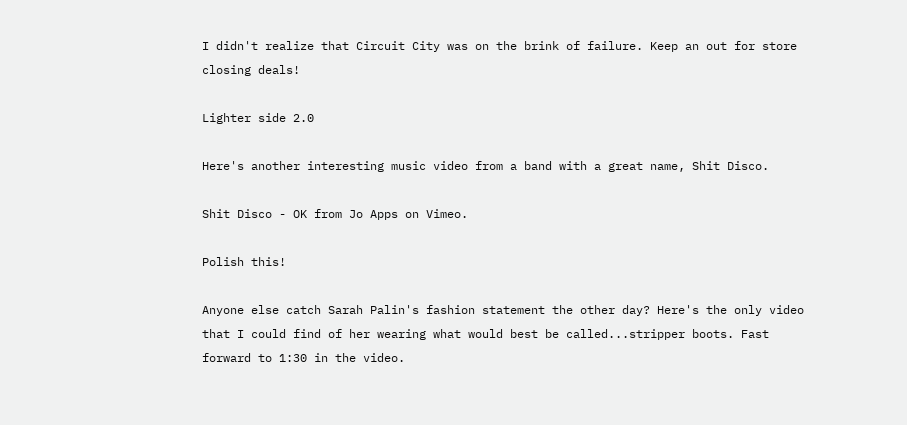I didn't realize that Circuit City was on the brink of failure. Keep an out for store closing deals!

Lighter side 2.0

Here's another interesting music video from a band with a great name, Shit Disco.

Shit Disco - OK from Jo Apps on Vimeo.

Polish this!

Anyone else catch Sarah Palin's fashion statement the other day? Here's the only video that I could find of her wearing what would best be called...stripper boots. Fast forward to 1:30 in the video.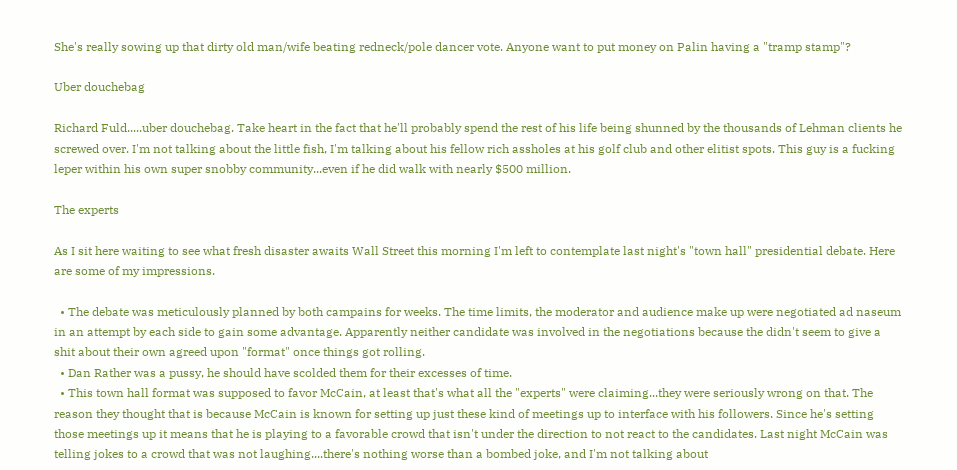She's really sowing up that dirty old man/wife beating redneck/pole dancer vote. Anyone want to put money on Palin having a "tramp stamp"?

Uber douchebag

Richard Fuld.....uber douchebag. Take heart in the fact that he'll probably spend the rest of his life being shunned by the thousands of Lehman clients he screwed over. I'm not talking about the little fish, I'm talking about his fellow rich assholes at his golf club and other elitist spots. This guy is a fucking leper within his own super snobby community...even if he did walk with nearly $500 million.

The experts

As I sit here waiting to see what fresh disaster awaits Wall Street this morning I'm left to contemplate last night's "town hall" presidential debate. Here are some of my impressions.

  • The debate was meticulously planned by both campains for weeks. The time limits, the moderator and audience make up were negotiated ad naseum in an attempt by each side to gain some advantage. Apparently neither candidate was involved in the negotiations because the didn't seem to give a shit about their own agreed upon "format" once things got rolling.
  • Dan Rather was a pussy, he should have scolded them for their excesses of time.
  • This town hall format was supposed to favor McCain, at least that's what all the "experts" were claiming...they were seriously wrong on that. The reason they thought that is because McCain is known for setting up just these kind of meetings up to interface with his followers. Since he's setting those meetings up it means that he is playing to a favorable crowd that isn't under the direction to not react to the candidates. Last night McCain was telling jokes to a crowd that was not laughing....there's nothing worse than a bombed joke, and I'm not talking about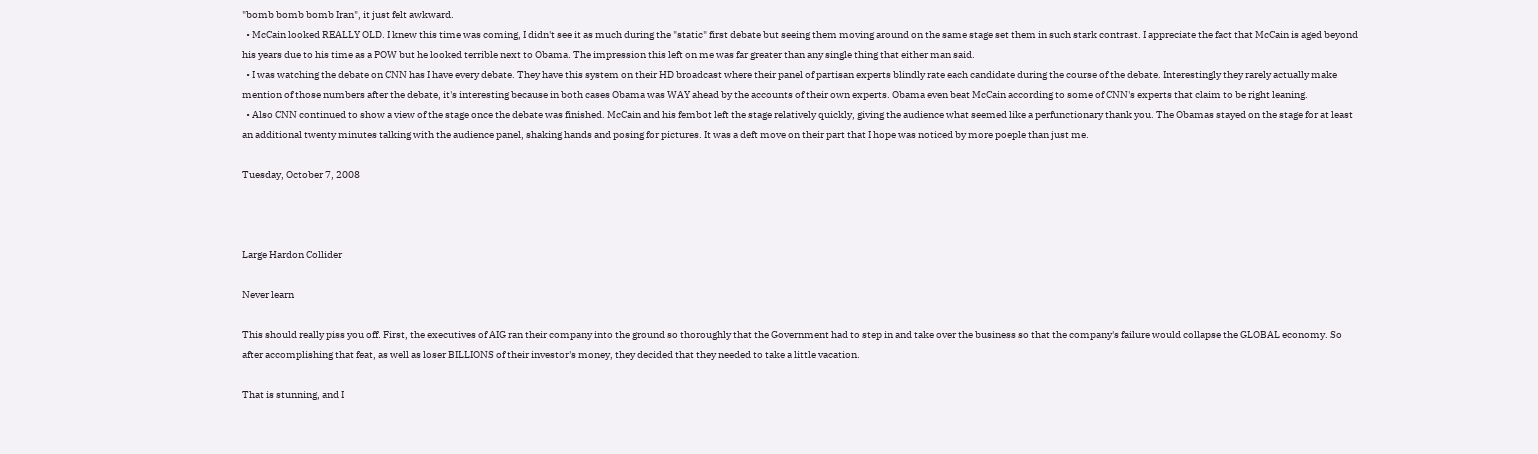"bomb bomb bomb Iran", it just felt awkward.
  • McCain looked REALLY OLD. I knew this time was coming, I didn't see it as much during the "static" first debate but seeing them moving around on the same stage set them in such stark contrast. I appreciate the fact that McCain is aged beyond his years due to his time as a POW but he looked terrible next to Obama. The impression this left on me was far greater than any single thing that either man said.
  • I was watching the debate on CNN has I have every debate. They have this system on their HD broadcast where their panel of partisan experts blindly rate each candidate during the course of the debate. Interestingly they rarely actually make mention of those numbers after the debate, it's interesting because in both cases Obama was WAY ahead by the accounts of their own experts. Obama even beat McCain according to some of CNN's experts that claim to be right leaning.
  • Also CNN continued to show a view of the stage once the debate was finished. McCain and his fembot left the stage relatively quickly, giving the audience what seemed like a perfunctionary thank you. The Obamas stayed on the stage for at least an additional twenty minutes talking with the audience panel, shaking hands and posing for pictures. It was a deft move on their part that I hope was noticed by more poeple than just me.

Tuesday, October 7, 2008



Large Hardon Collider

Never learn

This should really piss you off. First, the executives of AIG ran their company into the ground so thoroughly that the Government had to step in and take over the business so that the company's failure would collapse the GLOBAL economy. So after accomplishing that feat, as well as loser BILLIONS of their investor's money, they decided that they needed to take a little vacation.

That is stunning, and I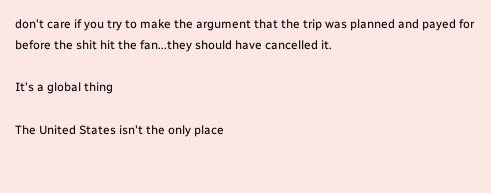don't care if you try to make the argument that the trip was planned and payed for before the shit hit the fan...they should have cancelled it.

It's a global thing

The United States isn't the only place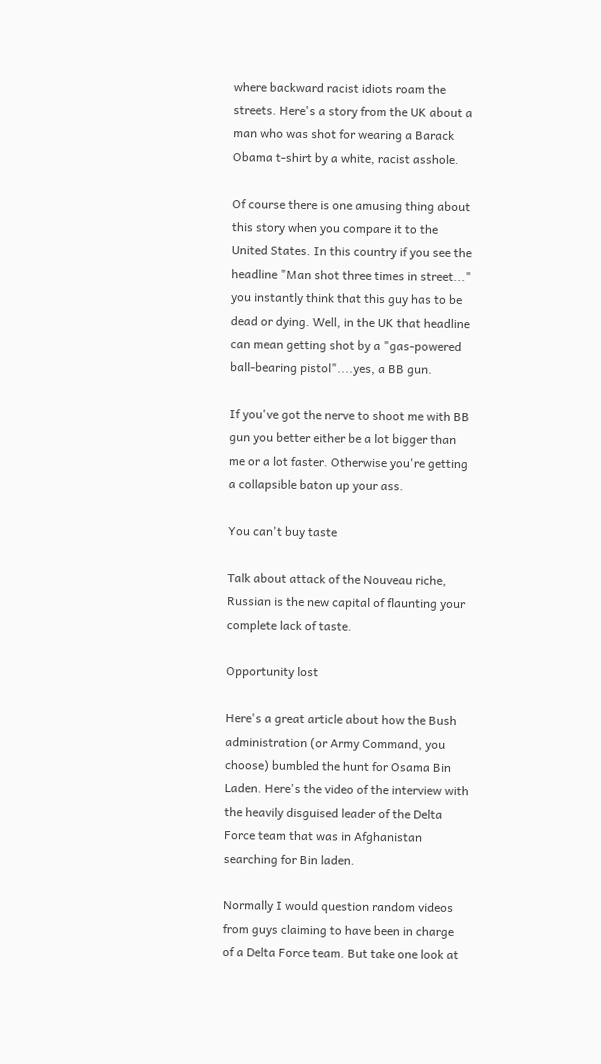where backward racist idiots roam the streets. Here's a story from the UK about a man who was shot for wearing a Barack Obama t-shirt by a white, racist asshole.

Of course there is one amusing thing about this story when you compare it to the United States. In this country if you see the headline "Man shot three times in street..." you instantly think that this guy has to be dead or dying. Well, in the UK that headline can mean getting shot by a "gas-powered ball-bearing pistol"....yes, a BB gun.

If you've got the nerve to shoot me with BB gun you better either be a lot bigger than me or a lot faster. Otherwise you're getting a collapsible baton up your ass.

You can't buy taste

Talk about attack of the Nouveau riche, Russian is the new capital of flaunting your complete lack of taste.

Opportunity lost

Here's a great article about how the Bush administration (or Army Command, you choose) bumbled the hunt for Osama Bin Laden. Here's the video of the interview with the heavily disguised leader of the Delta Force team that was in Afghanistan searching for Bin laden.

Normally I would question random videos from guys claiming to have been in charge of a Delta Force team. But take one look at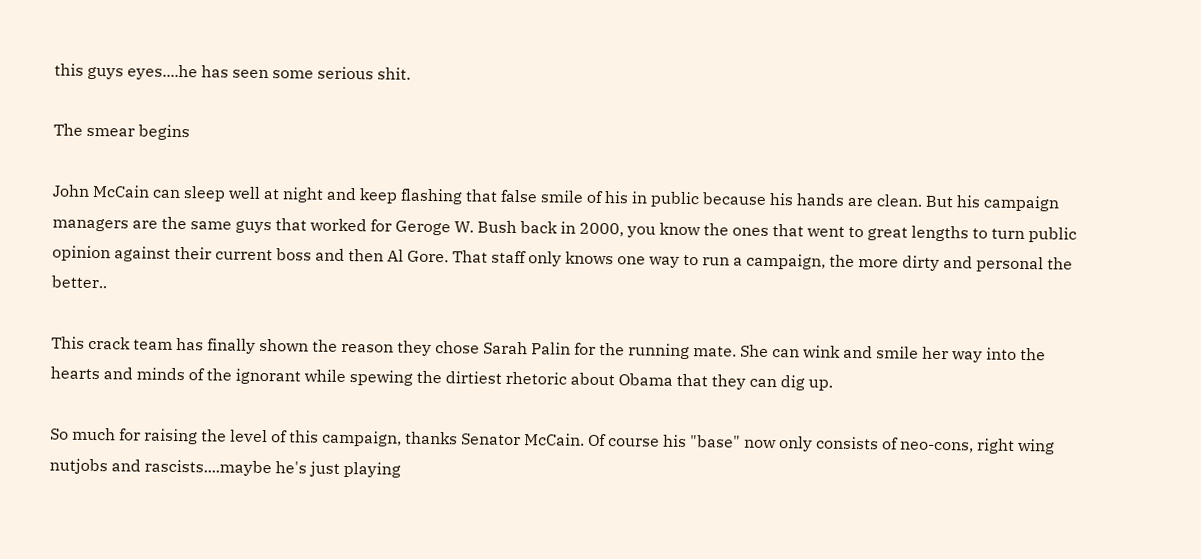this guys eyes....he has seen some serious shit.

The smear begins

John McCain can sleep well at night and keep flashing that false smile of his in public because his hands are clean. But his campaign managers are the same guys that worked for Geroge W. Bush back in 2000, you know the ones that went to great lengths to turn public opinion against their current boss and then Al Gore. That staff only knows one way to run a campaign, the more dirty and personal the better..

This crack team has finally shown the reason they chose Sarah Palin for the running mate. She can wink and smile her way into the hearts and minds of the ignorant while spewing the dirtiest rhetoric about Obama that they can dig up.

So much for raising the level of this campaign, thanks Senator McCain. Of course his "base" now only consists of neo-cons, right wing nutjobs and rascists....maybe he's just playing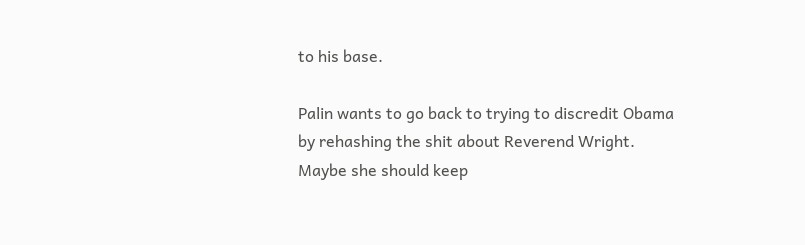to his base.

Palin wants to go back to trying to discredit Obama by rehashing the shit about Reverend Wright. Maybe she should keep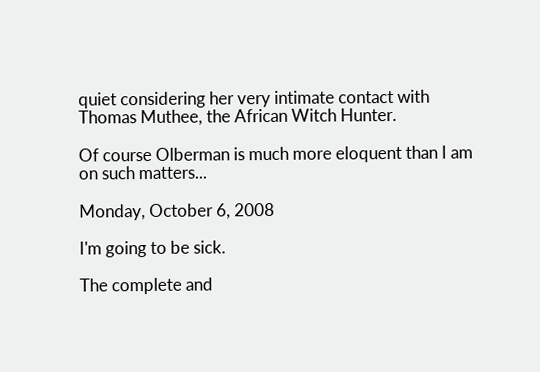quiet considering her very intimate contact with Thomas Muthee, the African Witch Hunter.

Of course Olberman is much more eloquent than I am on such matters...

Monday, October 6, 2008

I'm going to be sick.

The complete and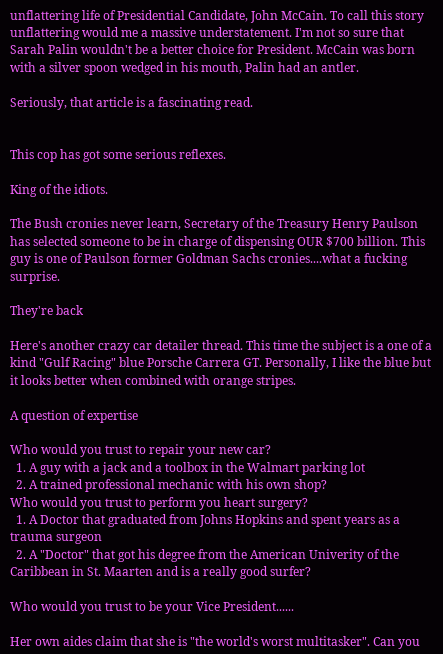unflattering life of Presidential Candidate, John McCain. To call this story unflattering would me a massive understatement. I'm not so sure that Sarah Palin wouldn't be a better choice for President. McCain was born with a silver spoon wedged in his mouth, Palin had an antler.

Seriously, that article is a fascinating read.


This cop has got some serious reflexes.

King of the idiots.

The Bush cronies never learn, Secretary of the Treasury Henry Paulson has selected someone to be in charge of dispensing OUR $700 billion. This guy is one of Paulson former Goldman Sachs cronies....what a fucking surprise.

They're back

Here's another crazy car detailer thread. This time the subject is a one of a kind "Gulf Racing" blue Porsche Carrera GT. Personally, I like the blue but it looks better when combined with orange stripes.

A question of expertise

Who would you trust to repair your new car?
  1. A guy with a jack and a toolbox in the Walmart parking lot
  2. A trained professional mechanic with his own shop?
Who would you trust to perform you heart surgery?
  1. A Doctor that graduated from Johns Hopkins and spent years as a trauma surgeon
  2. A "Doctor" that got his degree from the American Univerity of the Caribbean in St. Maarten and is a really good surfer?

Who would you trust to be your Vice President......

Her own aides claim that she is "the world's worst multitasker". Can you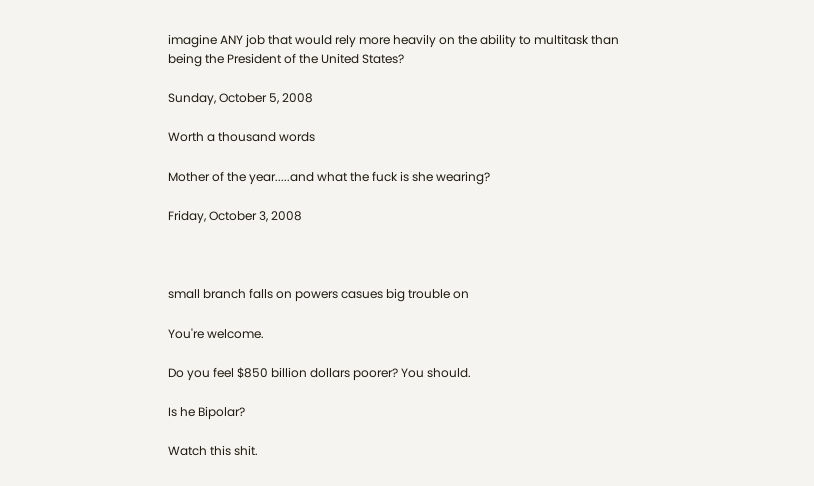imagine ANY job that would rely more heavily on the ability to multitask than being the President of the United States?

Sunday, October 5, 2008

Worth a thousand words

Mother of the year.....and what the fuck is she wearing?

Friday, October 3, 2008



small branch falls on powers casues big trouble on

You're welcome.

Do you feel $850 billion dollars poorer? You should.

Is he Bipolar?

Watch this shit.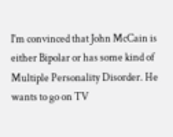I'm convinced that John McCain is either Bipolar or has some kind of Multiple Personality Disorder. He wants to go on TV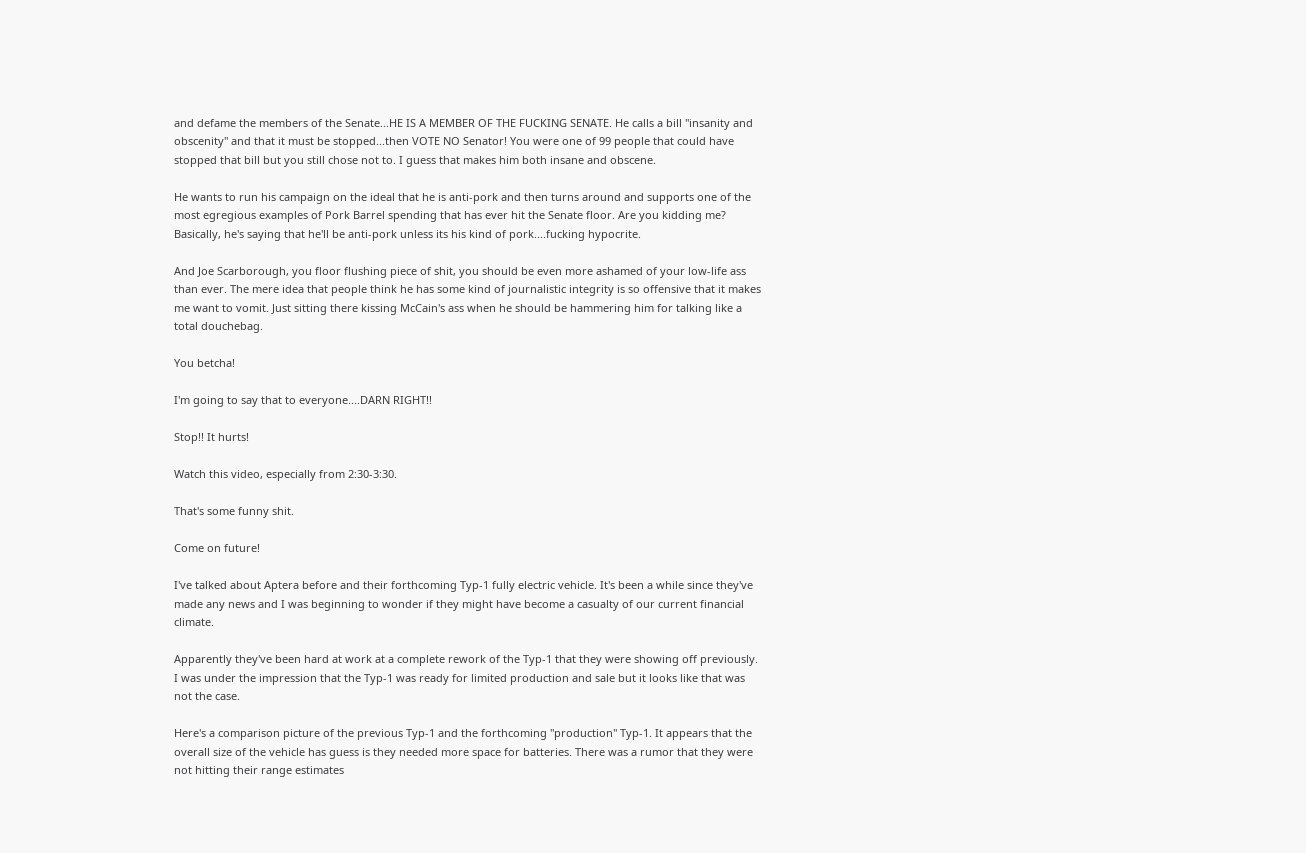and defame the members of the Senate...HE IS A MEMBER OF THE FUCKING SENATE. He calls a bill "insanity and obscenity" and that it must be stopped...then VOTE NO Senator! You were one of 99 people that could have stopped that bill but you still chose not to. I guess that makes him both insane and obscene.

He wants to run his campaign on the ideal that he is anti-pork and then turns around and supports one of the most egregious examples of Pork Barrel spending that has ever hit the Senate floor. Are you kidding me? Basically, he's saying that he'll be anti-pork unless its his kind of pork....fucking hypocrite.

And Joe Scarborough, you floor flushing piece of shit, you should be even more ashamed of your low-life ass than ever. The mere idea that people think he has some kind of journalistic integrity is so offensive that it makes me want to vomit. Just sitting there kissing McCain's ass when he should be hammering him for talking like a total douchebag.

You betcha!

I'm going to say that to everyone....DARN RIGHT!!

Stop!! It hurts!

Watch this video, especially from 2:30-3:30.

That's some funny shit.

Come on future!

I've talked about Aptera before and their forthcoming Typ-1 fully electric vehicle. It's been a while since they've made any news and I was beginning to wonder if they might have become a casualty of our current financial climate.

Apparently they've been hard at work at a complete rework of the Typ-1 that they were showing off previously. I was under the impression that the Typ-1 was ready for limited production and sale but it looks like that was not the case.

Here's a comparison picture of the previous Typ-1 and the forthcoming "production" Typ-1. It appears that the overall size of the vehicle has guess is they needed more space for batteries. There was a rumor that they were not hitting their range estimates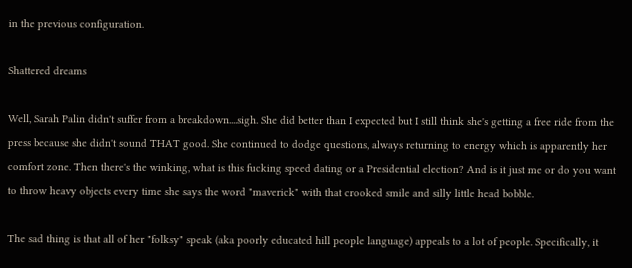in the previous configuration.

Shattered dreams

Well, Sarah Palin didn't suffer from a breakdown....sigh. She did better than I expected but I still think she's getting a free ride from the press because she didn't sound THAT good. She continued to dodge questions, always returning to energy which is apparently her comfort zone. Then there's the winking, what is this fucking speed dating or a Presidential election? And is it just me or do you want to throw heavy objects every time she says the word "maverick" with that crooked smile and silly little head bobble.

The sad thing is that all of her "folksy" speak (aka poorly educated hill people language) appeals to a lot of people. Specifically, it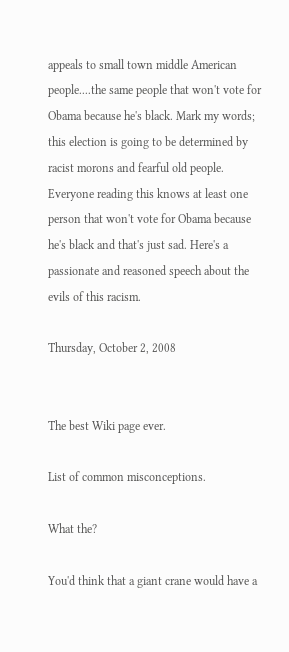appeals to small town middle American people....the same people that won't vote for Obama because he's black. Mark my words; this election is going to be determined by racist morons and fearful old people. Everyone reading this knows at least one person that won't vote for Obama because he's black and that's just sad. Here's a passionate and reasoned speech about the evils of this racism.

Thursday, October 2, 2008


The best Wiki page ever.

List of common misconceptions.

What the?

You'd think that a giant crane would have a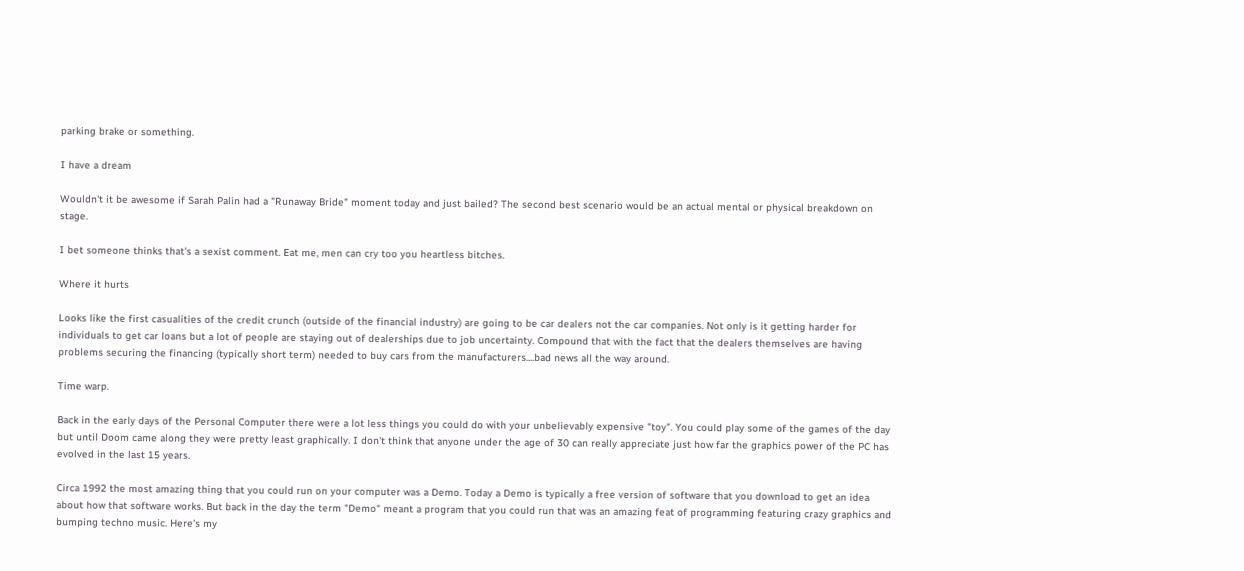parking brake or something.

I have a dream

Wouldn't it be awesome if Sarah Palin had a "Runaway Bride" moment today and just bailed? The second best scenario would be an actual mental or physical breakdown on stage.

I bet someone thinks that's a sexist comment. Eat me, men can cry too you heartless bitches.

Where it hurts

Looks like the first casualities of the credit crunch (outside of the financial industry) are going to be car dealers not the car companies. Not only is it getting harder for individuals to get car loans but a lot of people are staying out of dealerships due to job uncertainty. Compound that with the fact that the dealers themselves are having problems securing the financing (typically short term) needed to buy cars from the manufacturers....bad news all the way around.

Time warp.

Back in the early days of the Personal Computer there were a lot less things you could do with your unbelievably expensive "toy". You could play some of the games of the day but until Doom came along they were pretty least graphically. I don't think that anyone under the age of 30 can really appreciate just how far the graphics power of the PC has evolved in the last 15 years.

Circa 1992 the most amazing thing that you could run on your computer was a Demo. Today a Demo is typically a free version of software that you download to get an idea about how that software works. But back in the day the term "Demo" meant a program that you could run that was an amazing feat of programming featuring crazy graphics and bumping techno music. Here's my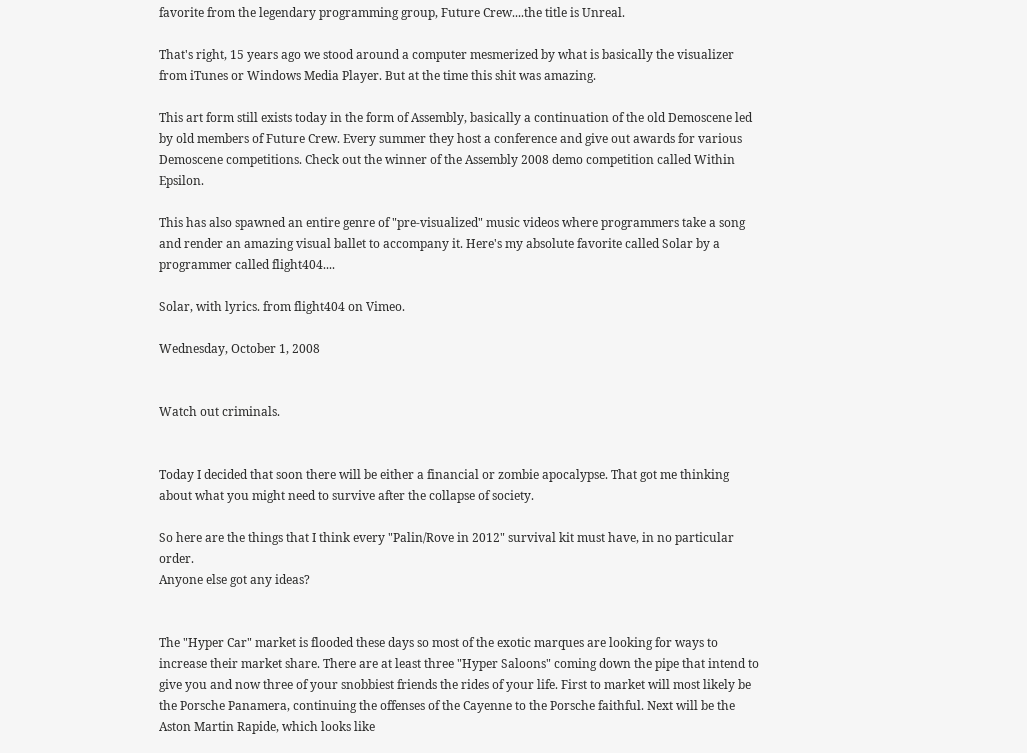favorite from the legendary programming group, Future Crew....the title is Unreal.

That's right, 15 years ago we stood around a computer mesmerized by what is basically the visualizer from iTunes or Windows Media Player. But at the time this shit was amazing.

This art form still exists today in the form of Assembly, basically a continuation of the old Demoscene led by old members of Future Crew. Every summer they host a conference and give out awards for various Demoscene competitions. Check out the winner of the Assembly 2008 demo competition called Within Epsilon.

This has also spawned an entire genre of "pre-visualized" music videos where programmers take a song and render an amazing visual ballet to accompany it. Here's my absolute favorite called Solar by a programmer called flight404....

Solar, with lyrics. from flight404 on Vimeo.

Wednesday, October 1, 2008


Watch out criminals.


Today I decided that soon there will be either a financial or zombie apocalypse. That got me thinking about what you might need to survive after the collapse of society.

So here are the things that I think every "Palin/Rove in 2012" survival kit must have, in no particular order.
Anyone else got any ideas?


The "Hyper Car" market is flooded these days so most of the exotic marques are looking for ways to increase their market share. There are at least three "Hyper Saloons" coming down the pipe that intend to give you and now three of your snobbiest friends the rides of your life. First to market will most likely be the Porsche Panamera, continuing the offenses of the Cayenne to the Porsche faithful. Next will be the Aston Martin Rapide, which looks like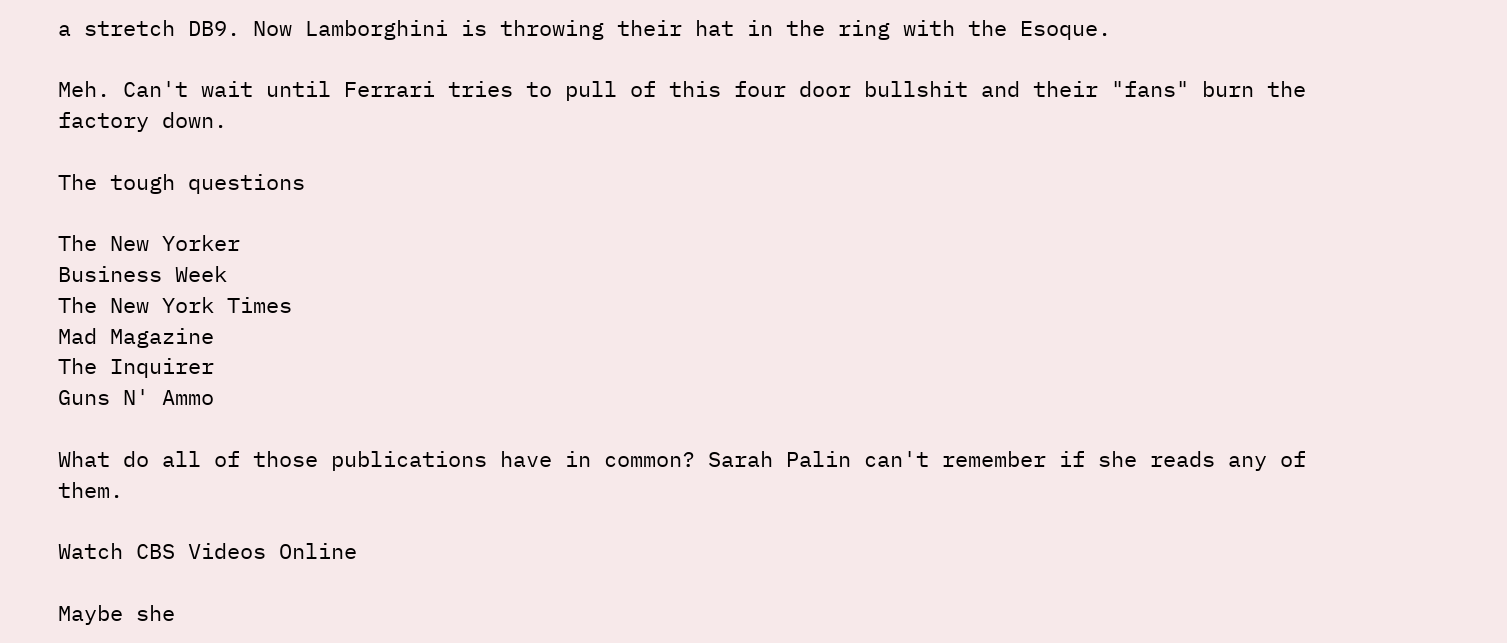a stretch DB9. Now Lamborghini is throwing their hat in the ring with the Esoque.

Meh. Can't wait until Ferrari tries to pull of this four door bullshit and their "fans" burn the factory down.

The tough questions

The New Yorker
Business Week
The New York Times
Mad Magazine
The Inquirer
Guns N' Ammo

What do all of those publications have in common? Sarah Palin can't remember if she reads any of them.

Watch CBS Videos Online

Maybe she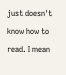just doesn't know how to read. I mean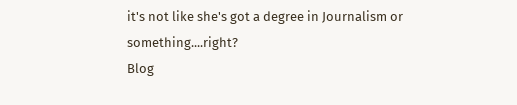it's not like she's got a degree in Journalism or something....right?
Blog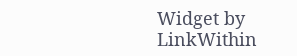Widget by LinkWithin